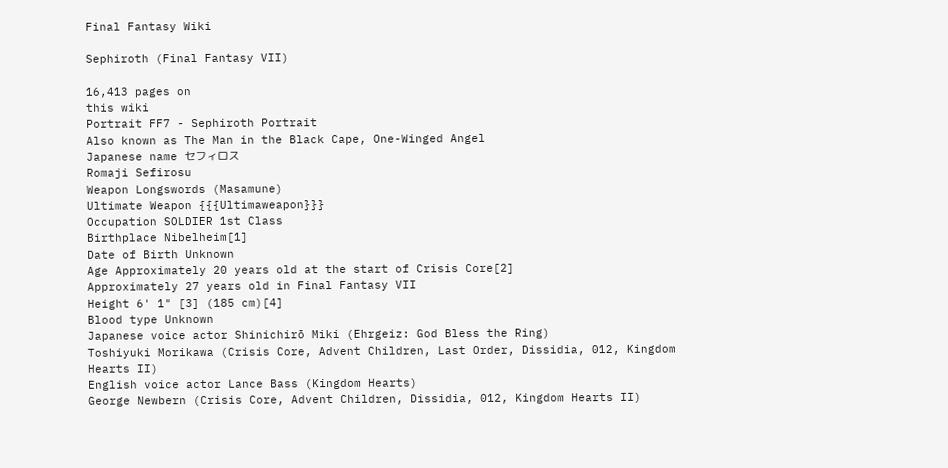Final Fantasy Wiki

Sephiroth (Final Fantasy VII)

16,413 pages on
this wiki
Portrait FF7 - Sephiroth Portrait
Also known as The Man in the Black Cape, One-Winged Angel
Japanese name セフィロス
Romaji Sefirosu
Weapon Longswords (Masamune)
Ultimate Weapon {{{Ultimaweapon}}}
Occupation SOLDIER 1st Class
Birthplace Nibelheim[1]
Date of Birth Unknown
Age Approximately 20 years old at the start of Crisis Core[2]
Approximately 27 years old in Final Fantasy VII
Height 6' 1" [3] (185 cm)[4]
Blood type Unknown
Japanese voice actor Shinichirō Miki (Ehrgeiz: God Bless the Ring)
Toshiyuki Morikawa (Crisis Core, Advent Children, Last Order, Dissidia, 012, Kingdom Hearts II)
English voice actor Lance Bass (Kingdom Hearts)
George Newbern (Crisis Core, Advent Children, Dissidia, 012, Kingdom Hearts II)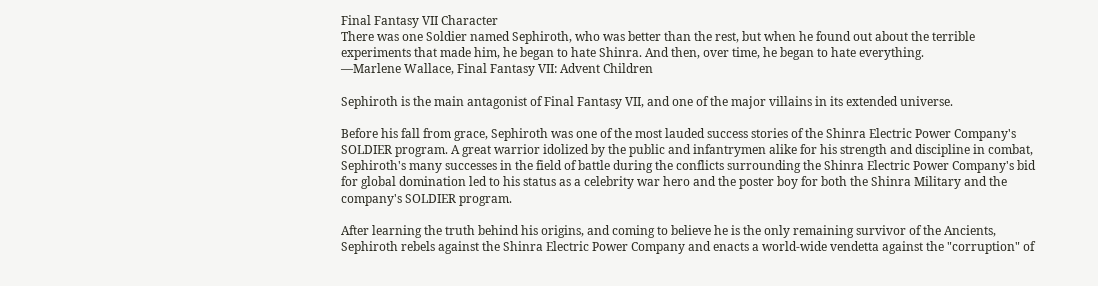Final Fantasy VII Character
There was one Soldier named Sephiroth, who was better than the rest, but when he found out about the terrible experiments that made him, he began to hate Shinra. And then, over time, he began to hate everything.
—Marlene Wallace, Final Fantasy VII: Advent Children

Sephiroth is the main antagonist of Final Fantasy VII, and one of the major villains in its extended universe.

Before his fall from grace, Sephiroth was one of the most lauded success stories of the Shinra Electric Power Company's SOLDIER program. A great warrior idolized by the public and infantrymen alike for his strength and discipline in combat, Sephiroth's many successes in the field of battle during the conflicts surrounding the Shinra Electric Power Company's bid for global domination led to his status as a celebrity war hero and the poster boy for both the Shinra Military and the company's SOLDIER program.

After learning the truth behind his origins, and coming to believe he is the only remaining survivor of the Ancients, Sephiroth rebels against the Shinra Electric Power Company and enacts a world-wide vendetta against the "corruption" of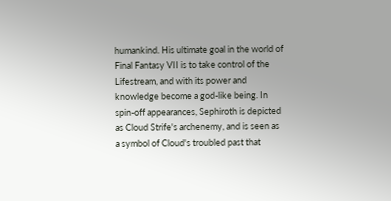humankind. His ultimate goal in the world of Final Fantasy VII is to take control of the Lifestream, and with its power and knowledge become a god-like being. In spin-off appearances, Sephiroth is depicted as Cloud Strife's archenemy, and is seen as a symbol of Cloud's troubled past that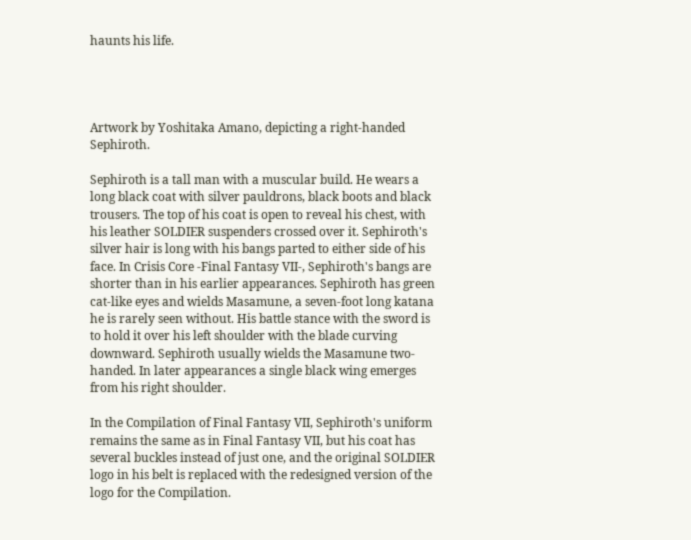haunts his life.




Artwork by Yoshitaka Amano, depicting a right-handed Sephiroth.

Sephiroth is a tall man with a muscular build. He wears a long black coat with silver pauldrons, black boots and black trousers. The top of his coat is open to reveal his chest, with his leather SOLDIER suspenders crossed over it. Sephiroth's silver hair is long with his bangs parted to either side of his face. In Crisis Core -Final Fantasy VII-, Sephiroth's bangs are shorter than in his earlier appearances. Sephiroth has green cat-like eyes and wields Masamune, a seven-foot long katana he is rarely seen without. His battle stance with the sword is to hold it over his left shoulder with the blade curving downward. Sephiroth usually wields the Masamune two-handed. In later appearances a single black wing emerges from his right shoulder.

In the Compilation of Final Fantasy VII, Sephiroth's uniform remains the same as in Final Fantasy VII, but his coat has several buckles instead of just one, and the original SOLDIER logo in his belt is replaced with the redesigned version of the logo for the Compilation.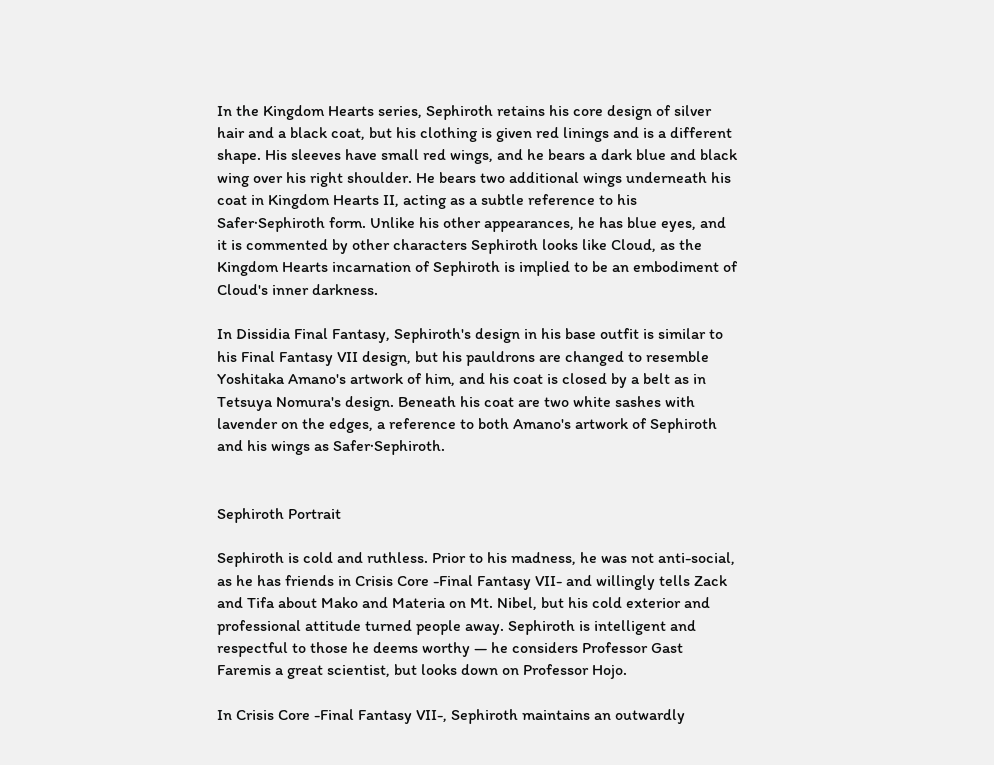In the Kingdom Hearts series, Sephiroth retains his core design of silver hair and a black coat, but his clothing is given red linings and is a different shape. His sleeves have small red wings, and he bears a dark blue and black wing over his right shoulder. He bears two additional wings underneath his coat in Kingdom Hearts II, acting as a subtle reference to his Safer∙Sephiroth form. Unlike his other appearances, he has blue eyes, and it is commented by other characters Sephiroth looks like Cloud, as the Kingdom Hearts incarnation of Sephiroth is implied to be an embodiment of Cloud's inner darkness.

In Dissidia Final Fantasy, Sephiroth's design in his base outfit is similar to his Final Fantasy VII design, but his pauldrons are changed to resemble Yoshitaka Amano's artwork of him, and his coat is closed by a belt as in Tetsuya Nomura's design. Beneath his coat are two white sashes with lavender on the edges, a reference to both Amano's artwork of Sephiroth and his wings as Safer∙Sephiroth.


Sephiroth Portrait

Sephiroth is cold and ruthless. Prior to his madness, he was not anti-social, as he has friends in Crisis Core -Final Fantasy VII- and willingly tells Zack and Tifa about Mako and Materia on Mt. Nibel, but his cold exterior and professional attitude turned people away. Sephiroth is intelligent and respectful to those he deems worthy — he considers Professor Gast Faremis a great scientist, but looks down on Professor Hojo.

In Crisis Core -Final Fantasy VII-, Sephiroth maintains an outwardly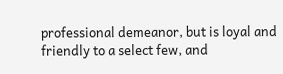professional demeanor, but is loyal and friendly to a select few, and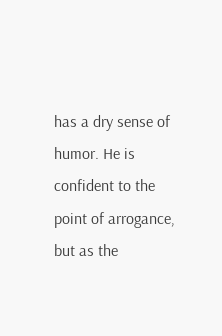has a dry sense of humor. He is confident to the point of arrogance, but as the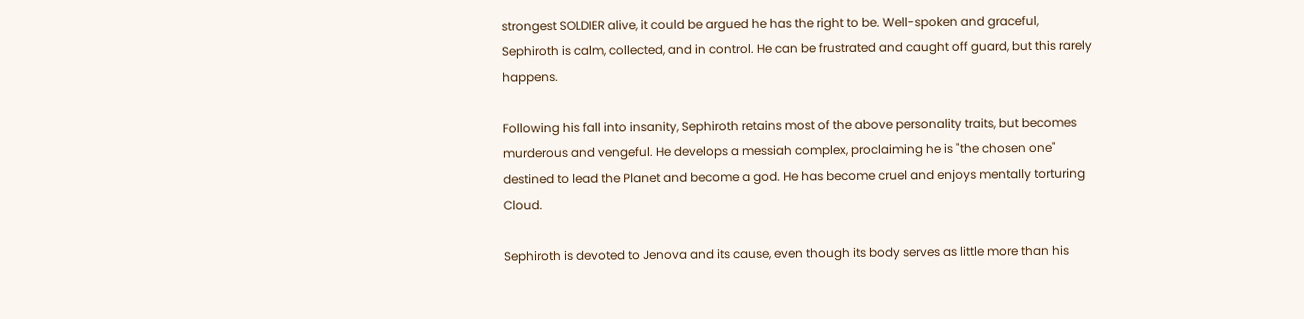strongest SOLDIER alive, it could be argued he has the right to be. Well-spoken and graceful, Sephiroth is calm, collected, and in control. He can be frustrated and caught off guard, but this rarely happens.

Following his fall into insanity, Sephiroth retains most of the above personality traits, but becomes murderous and vengeful. He develops a messiah complex, proclaiming he is "the chosen one" destined to lead the Planet and become a god. He has become cruel and enjoys mentally torturing Cloud.

Sephiroth is devoted to Jenova and its cause, even though its body serves as little more than his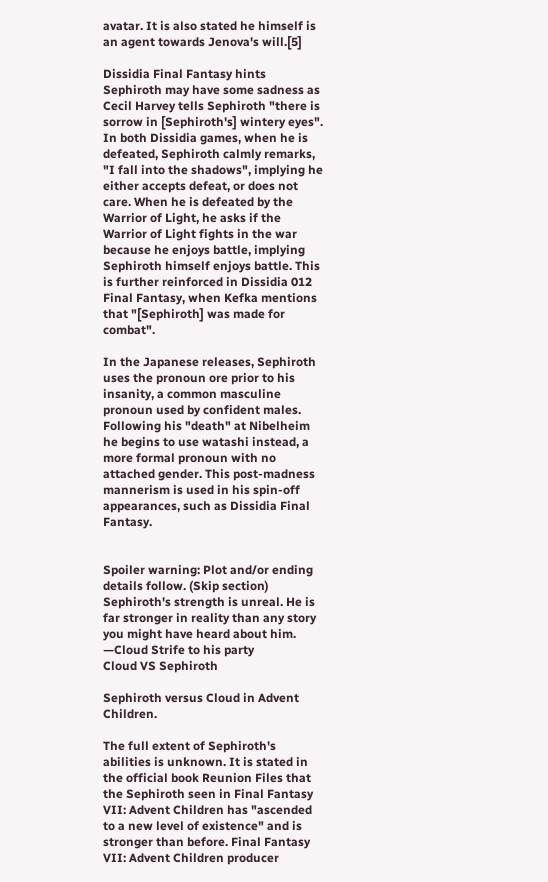avatar. It is also stated he himself is an agent towards Jenova's will.[5]

Dissidia Final Fantasy hints Sephiroth may have some sadness as Cecil Harvey tells Sephiroth "there is sorrow in [Sephiroth's] wintery eyes". In both Dissidia games, when he is defeated, Sephiroth calmly remarks, "I fall into the shadows", implying he either accepts defeat, or does not care. When he is defeated by the Warrior of Light, he asks if the Warrior of Light fights in the war because he enjoys battle, implying Sephiroth himself enjoys battle. This is further reinforced in Dissidia 012 Final Fantasy, when Kefka mentions that "[Sephiroth] was made for combat".

In the Japanese releases, Sephiroth uses the pronoun ore prior to his insanity, a common masculine pronoun used by confident males. Following his "death" at Nibelheim he begins to use watashi instead, a more formal pronoun with no attached gender. This post-madness mannerism is used in his spin-off appearances, such as Dissidia Final Fantasy.


Spoiler warning: Plot and/or ending details follow. (Skip section)
Sephiroth's strength is unreal. He is far stronger in reality than any story you might have heard about him.
—Cloud Strife to his party
Cloud VS Sephiroth

Sephiroth versus Cloud in Advent Children.

The full extent of Sephiroth's abilities is unknown. It is stated in the official book Reunion Files that the Sephiroth seen in Final Fantasy VII: Advent Children has "ascended to a new level of existence" and is stronger than before. Final Fantasy VII: Advent Children producer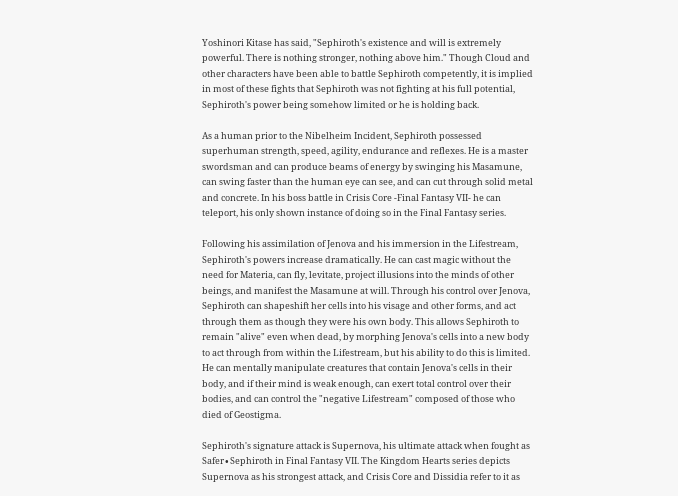Yoshinori Kitase has said, "Sephiroth's existence and will is extremely powerful. There is nothing stronger, nothing above him." Though Cloud and other characters have been able to battle Sephiroth competently, it is implied in most of these fights that Sephiroth was not fighting at his full potential, Sephiroth's power being somehow limited or he is holding back.

As a human prior to the Nibelheim Incident, Sephiroth possessed superhuman strength, speed, agility, endurance and reflexes. He is a master swordsman and can produce beams of energy by swinging his Masamune, can swing faster than the human eye can see, and can cut through solid metal and concrete. In his boss battle in Crisis Core -Final Fantasy VII- he can teleport, his only shown instance of doing so in the Final Fantasy series.

Following his assimilation of Jenova and his immersion in the Lifestream, Sephiroth's powers increase dramatically. He can cast magic without the need for Materia, can fly, levitate, project illusions into the minds of other beings, and manifest the Masamune at will. Through his control over Jenova, Sephiroth can shapeshift her cells into his visage and other forms, and act through them as though they were his own body. This allows Sephiroth to remain "alive" even when dead, by morphing Jenova's cells into a new body to act through from within the Lifestream, but his ability to do this is limited. He can mentally manipulate creatures that contain Jenova's cells in their body, and if their mind is weak enough, can exert total control over their bodies, and can control the "negative Lifestream" composed of those who died of Geostigma.

Sephiroth's signature attack is Supernova, his ultimate attack when fought as Safer∙Sephiroth in Final Fantasy VII. The Kingdom Hearts series depicts Supernova as his strongest attack, and Crisis Core and Dissidia refer to it as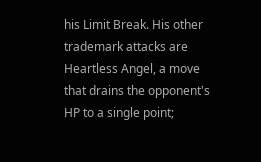his Limit Break. His other trademark attacks are Heartless Angel, a move that drains the opponent's HP to a single point;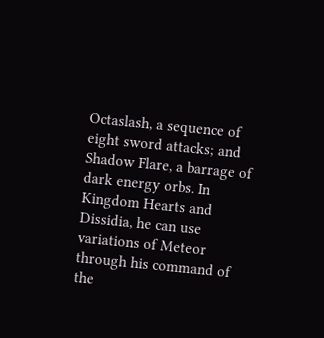Octaslash, a sequence of eight sword attacks; and Shadow Flare, a barrage of dark energy orbs. In Kingdom Hearts and Dissidia, he can use variations of Meteor through his command of the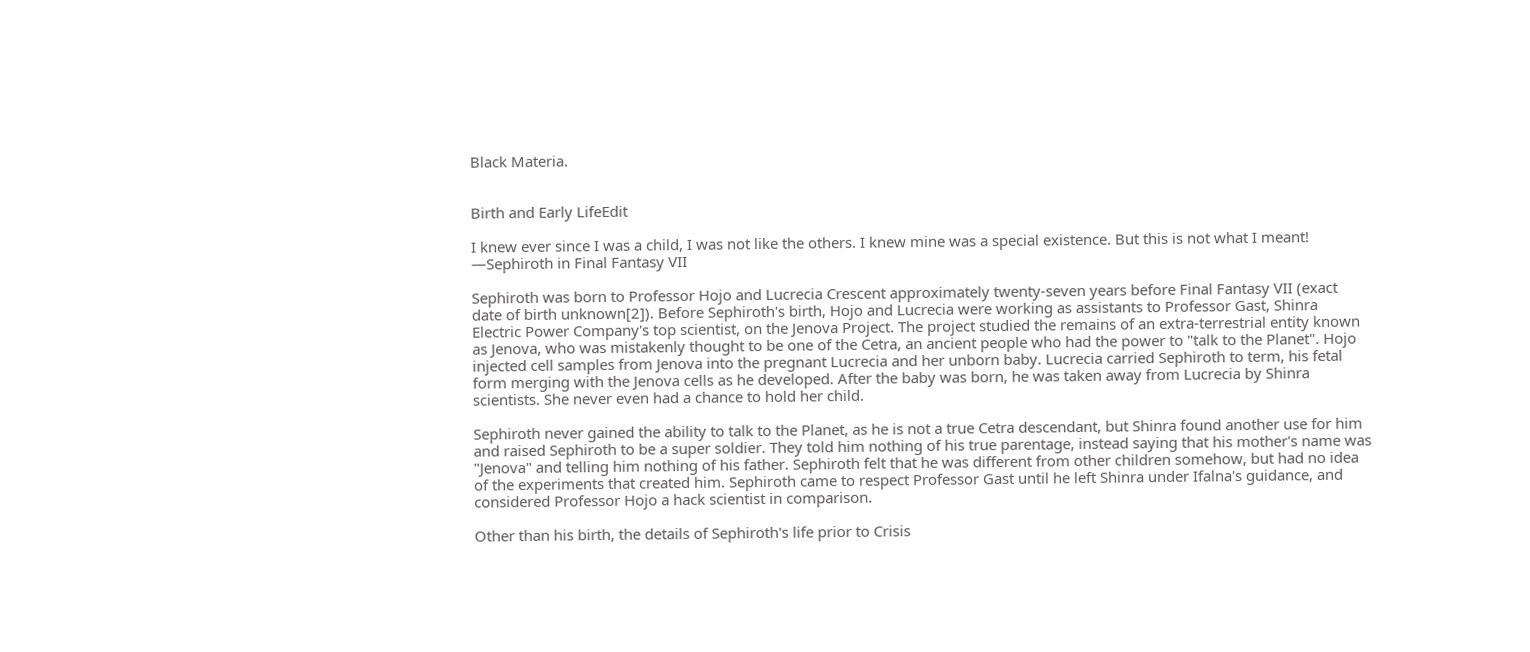Black Materia.


Birth and Early LifeEdit

I knew ever since I was a child, I was not like the others. I knew mine was a special existence. But this is not what I meant!
—Sephiroth in Final Fantasy VII

Sephiroth was born to Professor Hojo and Lucrecia Crescent approximately twenty-seven years before Final Fantasy VII (exact date of birth unknown[2]). Before Sephiroth's birth, Hojo and Lucrecia were working as assistants to Professor Gast, Shinra Electric Power Company's top scientist, on the Jenova Project. The project studied the remains of an extra-terrestrial entity known as Jenova, who was mistakenly thought to be one of the Cetra, an ancient people who had the power to "talk to the Planet". Hojo injected cell samples from Jenova into the pregnant Lucrecia and her unborn baby. Lucrecia carried Sephiroth to term, his fetal form merging with the Jenova cells as he developed. After the baby was born, he was taken away from Lucrecia by Shinra scientists. She never even had a chance to hold her child.

Sephiroth never gained the ability to talk to the Planet, as he is not a true Cetra descendant, but Shinra found another use for him and raised Sephiroth to be a super soldier. They told him nothing of his true parentage, instead saying that his mother's name was "Jenova" and telling him nothing of his father. Sephiroth felt that he was different from other children somehow, but had no idea of the experiments that created him. Sephiroth came to respect Professor Gast until he left Shinra under Ifalna's guidance, and considered Professor Hojo a hack scientist in comparison.

Other than his birth, the details of Sephiroth's life prior to Crisis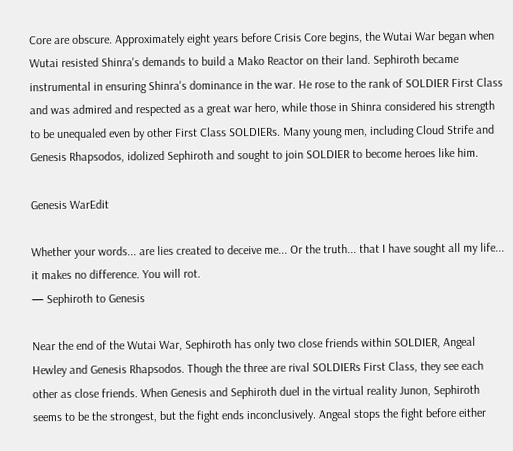Core are obscure. Approximately eight years before Crisis Core begins, the Wutai War began when Wutai resisted Shinra's demands to build a Mako Reactor on their land. Sephiroth became instrumental in ensuring Shinra's dominance in the war. He rose to the rank of SOLDIER First Class and was admired and respected as a great war hero, while those in Shinra considered his strength to be unequaled even by other First Class SOLDIERs. Many young men, including Cloud Strife and Genesis Rhapsodos, idolized Sephiroth and sought to join SOLDIER to become heroes like him.

Genesis WarEdit

Whether your words... are lies created to deceive me... Or the truth... that I have sought all my life... it makes no difference. You will rot.
— Sephiroth to Genesis

Near the end of the Wutai War, Sephiroth has only two close friends within SOLDIER, Angeal Hewley and Genesis Rhapsodos. Though the three are rival SOLDIERs First Class, they see each other as close friends. When Genesis and Sephiroth duel in the virtual reality Junon, Sephiroth seems to be the strongest, but the fight ends inconclusively. Angeal stops the fight before either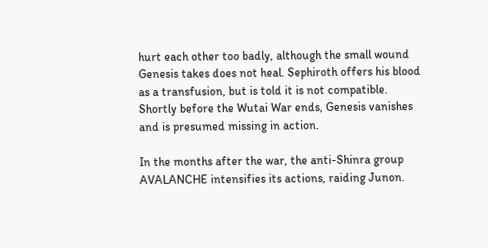hurt each other too badly, although the small wound Genesis takes does not heal. Sephiroth offers his blood as a transfusion, but is told it is not compatible. Shortly before the Wutai War ends, Genesis vanishes and is presumed missing in action.

In the months after the war, the anti-Shinra group AVALANCHE intensifies its actions, raiding Junon.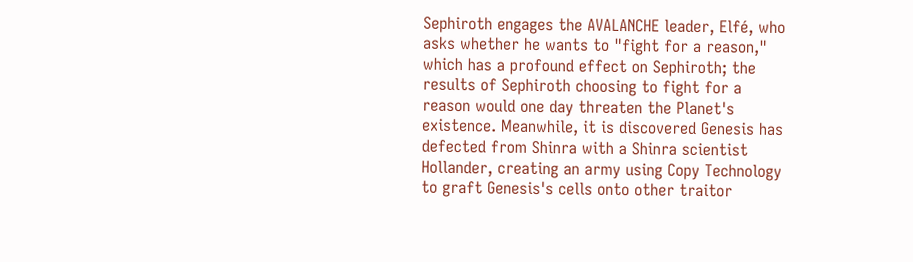Sephiroth engages the AVALANCHE leader, Elfé, who asks whether he wants to "fight for a reason," which has a profound effect on Sephiroth; the results of Sephiroth choosing to fight for a reason would one day threaten the Planet's existence. Meanwhile, it is discovered Genesis has defected from Shinra with a Shinra scientist Hollander, creating an army using Copy Technology to graft Genesis's cells onto other traitor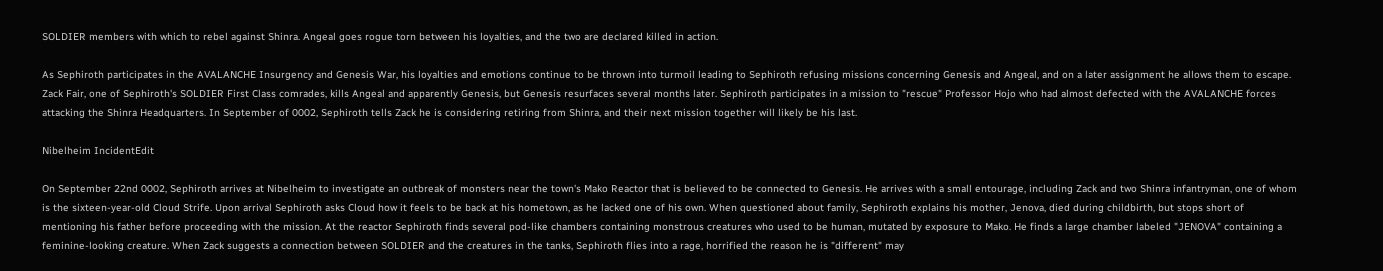SOLDIER members with which to rebel against Shinra. Angeal goes rogue torn between his loyalties, and the two are declared killed in action.

As Sephiroth participates in the AVALANCHE Insurgency and Genesis War, his loyalties and emotions continue to be thrown into turmoil leading to Sephiroth refusing missions concerning Genesis and Angeal, and on a later assignment he allows them to escape. Zack Fair, one of Sephiroth's SOLDIER First Class comrades, kills Angeal and apparently Genesis, but Genesis resurfaces several months later. Sephiroth participates in a mission to "rescue" Professor Hojo who had almost defected with the AVALANCHE forces attacking the Shinra Headquarters. In September of 0002, Sephiroth tells Zack he is considering retiring from Shinra, and their next mission together will likely be his last.

Nibelheim IncidentEdit

On September 22nd 0002, Sephiroth arrives at Nibelheim to investigate an outbreak of monsters near the town's Mako Reactor that is believed to be connected to Genesis. He arrives with a small entourage, including Zack and two Shinra infantryman, one of whom is the sixteen-year-old Cloud Strife. Upon arrival Sephiroth asks Cloud how it feels to be back at his hometown, as he lacked one of his own. When questioned about family, Sephiroth explains his mother, Jenova, died during childbirth, but stops short of mentioning his father before proceeding with the mission. At the reactor Sephiroth finds several pod-like chambers containing monstrous creatures who used to be human, mutated by exposure to Mako. He finds a large chamber labeled "JENOVA" containing a feminine-looking creature. When Zack suggests a connection between SOLDIER and the creatures in the tanks, Sephiroth flies into a rage, horrified the reason he is "different" may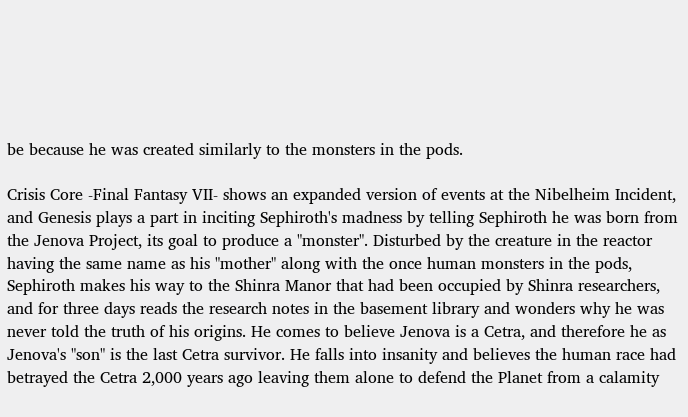be because he was created similarly to the monsters in the pods.

Crisis Core -Final Fantasy VII- shows an expanded version of events at the Nibelheim Incident, and Genesis plays a part in inciting Sephiroth's madness by telling Sephiroth he was born from the Jenova Project, its goal to produce a "monster". Disturbed by the creature in the reactor having the same name as his "mother" along with the once human monsters in the pods, Sephiroth makes his way to the Shinra Manor that had been occupied by Shinra researchers, and for three days reads the research notes in the basement library and wonders why he was never told the truth of his origins. He comes to believe Jenova is a Cetra, and therefore he as Jenova's "son" is the last Cetra survivor. He falls into insanity and believes the human race had betrayed the Cetra 2,000 years ago leaving them alone to defend the Planet from a calamity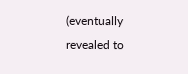(eventually revealed to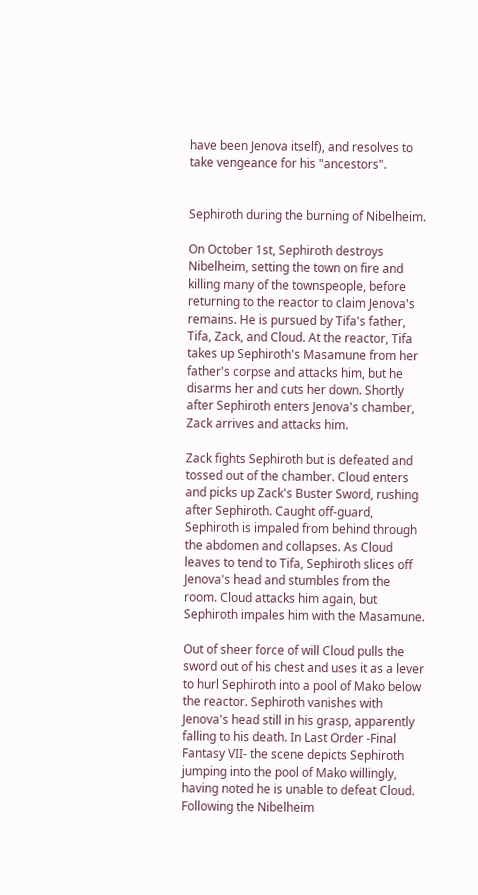have been Jenova itself), and resolves to take vengeance for his "ancestors".


Sephiroth during the burning of Nibelheim.

On October 1st, Sephiroth destroys Nibelheim, setting the town on fire and killing many of the townspeople, before returning to the reactor to claim Jenova's remains. He is pursued by Tifa's father, Tifa, Zack, and Cloud. At the reactor, Tifa takes up Sephiroth's Masamune from her father's corpse and attacks him, but he disarms her and cuts her down. Shortly after Sephiroth enters Jenova's chamber, Zack arrives and attacks him.

Zack fights Sephiroth but is defeated and tossed out of the chamber. Cloud enters and picks up Zack's Buster Sword, rushing after Sephiroth. Caught off-guard, Sephiroth is impaled from behind through the abdomen and collapses. As Cloud leaves to tend to Tifa, Sephiroth slices off Jenova's head and stumbles from the room. Cloud attacks him again, but Sephiroth impales him with the Masamune.

Out of sheer force of will Cloud pulls the sword out of his chest and uses it as a lever to hurl Sephiroth into a pool of Mako below the reactor. Sephiroth vanishes with Jenova's head still in his grasp, apparently falling to his death. In Last Order -Final Fantasy VII- the scene depicts Sephiroth jumping into the pool of Mako willingly, having noted he is unable to defeat Cloud. Following the Nibelheim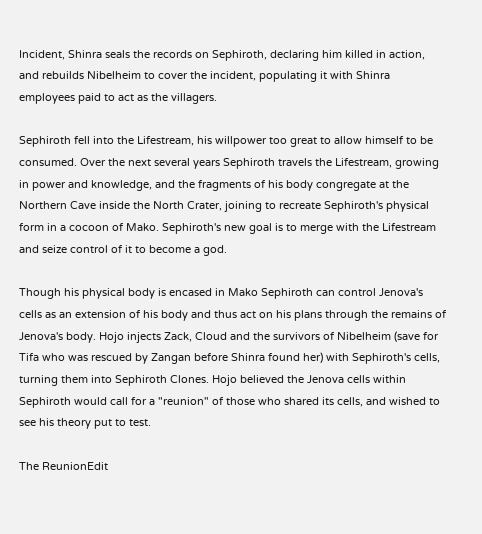Incident, Shinra seals the records on Sephiroth, declaring him killed in action, and rebuilds Nibelheim to cover the incident, populating it with Shinra employees paid to act as the villagers.

Sephiroth fell into the Lifestream, his willpower too great to allow himself to be consumed. Over the next several years Sephiroth travels the Lifestream, growing in power and knowledge, and the fragments of his body congregate at the Northern Cave inside the North Crater, joining to recreate Sephiroth's physical form in a cocoon of Mako. Sephiroth's new goal is to merge with the Lifestream and seize control of it to become a god.

Though his physical body is encased in Mako Sephiroth can control Jenova's cells as an extension of his body and thus act on his plans through the remains of Jenova's body. Hojo injects Zack, Cloud and the survivors of Nibelheim (save for Tifa who was rescued by Zangan before Shinra found her) with Sephiroth's cells, turning them into Sephiroth Clones. Hojo believed the Jenova cells within Sephiroth would call for a "reunion" of those who shared its cells, and wished to see his theory put to test.

The ReunionEdit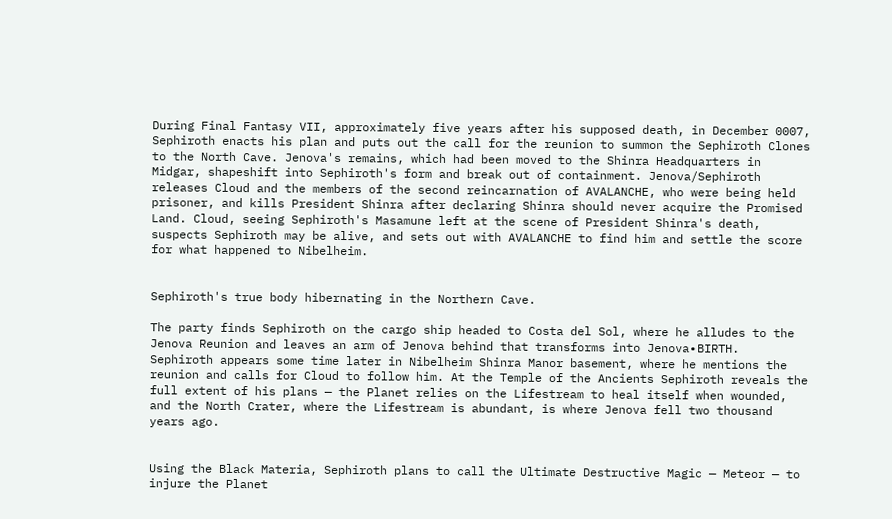During Final Fantasy VII, approximately five years after his supposed death, in December 0007, Sephiroth enacts his plan and puts out the call for the reunion to summon the Sephiroth Clones to the North Cave. Jenova's remains, which had been moved to the Shinra Headquarters in Midgar, shapeshift into Sephiroth's form and break out of containment. Jenova/Sephiroth releases Cloud and the members of the second reincarnation of AVALANCHE, who were being held prisoner, and kills President Shinra after declaring Shinra should never acquire the Promised Land. Cloud, seeing Sephiroth's Masamune left at the scene of President Shinra's death, suspects Sephiroth may be alive, and sets out with AVALANCHE to find him and settle the score for what happened to Nibelheim.


Sephiroth's true body hibernating in the Northern Cave.

The party finds Sephiroth on the cargo ship headed to Costa del Sol, where he alludes to the Jenova Reunion and leaves an arm of Jenova behind that transforms into Jenova∙BIRTH. Sephiroth appears some time later in Nibelheim Shinra Manor basement, where he mentions the reunion and calls for Cloud to follow him. At the Temple of the Ancients Sephiroth reveals the full extent of his plans — the Planet relies on the Lifestream to heal itself when wounded, and the North Crater, where the Lifestream is abundant, is where Jenova fell two thousand years ago.


Using the Black Materia, Sephiroth plans to call the Ultimate Destructive Magic — Meteor — to injure the Planet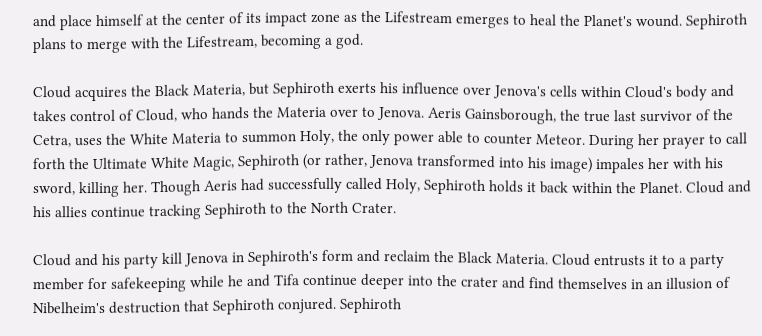and place himself at the center of its impact zone as the Lifestream emerges to heal the Planet's wound. Sephiroth plans to merge with the Lifestream, becoming a god.

Cloud acquires the Black Materia, but Sephiroth exerts his influence over Jenova's cells within Cloud's body and takes control of Cloud, who hands the Materia over to Jenova. Aeris Gainsborough, the true last survivor of the Cetra, uses the White Materia to summon Holy, the only power able to counter Meteor. During her prayer to call forth the Ultimate White Magic, Sephiroth (or rather, Jenova transformed into his image) impales her with his sword, killing her. Though Aeris had successfully called Holy, Sephiroth holds it back within the Planet. Cloud and his allies continue tracking Sephiroth to the North Crater.

Cloud and his party kill Jenova in Sephiroth's form and reclaim the Black Materia. Cloud entrusts it to a party member for safekeeping while he and Tifa continue deeper into the crater and find themselves in an illusion of Nibelheim's destruction that Sephiroth conjured. Sephiroth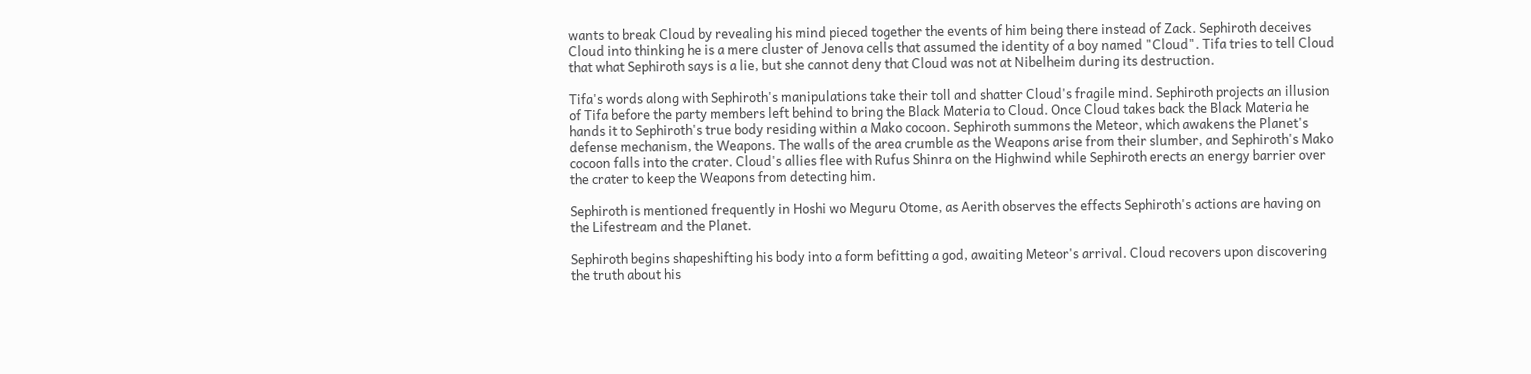wants to break Cloud by revealing his mind pieced together the events of him being there instead of Zack. Sephiroth deceives Cloud into thinking he is a mere cluster of Jenova cells that assumed the identity of a boy named "Cloud". Tifa tries to tell Cloud that what Sephiroth says is a lie, but she cannot deny that Cloud was not at Nibelheim during its destruction.

Tifa's words along with Sephiroth's manipulations take their toll and shatter Cloud's fragile mind. Sephiroth projects an illusion of Tifa before the party members left behind to bring the Black Materia to Cloud. Once Cloud takes back the Black Materia he hands it to Sephiroth's true body residing within a Mako cocoon. Sephiroth summons the Meteor, which awakens the Planet's defense mechanism, the Weapons. The walls of the area crumble as the Weapons arise from their slumber, and Sephiroth's Mako cocoon falls into the crater. Cloud's allies flee with Rufus Shinra on the Highwind while Sephiroth erects an energy barrier over the crater to keep the Weapons from detecting him.

Sephiroth is mentioned frequently in Hoshi wo Meguru Otome, as Aerith observes the effects Sephiroth's actions are having on the Lifestream and the Planet.

Sephiroth begins shapeshifting his body into a form befitting a god, awaiting Meteor's arrival. Cloud recovers upon discovering the truth about his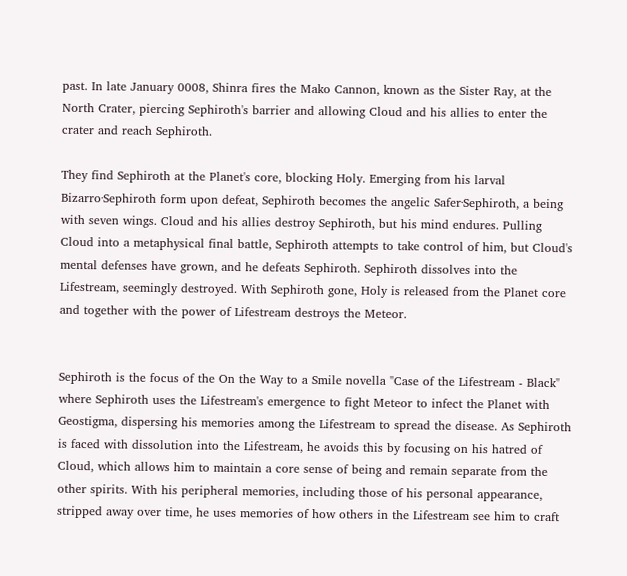past. In late January 0008, Shinra fires the Mako Cannon, known as the Sister Ray, at the North Crater, piercing Sephiroth's barrier and allowing Cloud and his allies to enter the crater and reach Sephiroth.

They find Sephiroth at the Planet's core, blocking Holy. Emerging from his larval Bizarro∙Sephiroth form upon defeat, Sephiroth becomes the angelic Safer∙Sephiroth, a being with seven wings. Cloud and his allies destroy Sephiroth, but his mind endures. Pulling Cloud into a metaphysical final battle, Sephiroth attempts to take control of him, but Cloud's mental defenses have grown, and he defeats Sephiroth. Sephiroth dissolves into the Lifestream, seemingly destroyed. With Sephiroth gone, Holy is released from the Planet core and together with the power of Lifestream destroys the Meteor.


Sephiroth is the focus of the On the Way to a Smile novella "Case of the Lifestream - Black" where Sephiroth uses the Lifestream's emergence to fight Meteor to infect the Planet with Geostigma, dispersing his memories among the Lifestream to spread the disease. As Sephiroth is faced with dissolution into the Lifestream, he avoids this by focusing on his hatred of Cloud, which allows him to maintain a core sense of being and remain separate from the other spirits. With his peripheral memories, including those of his personal appearance, stripped away over time, he uses memories of how others in the Lifestream see him to craft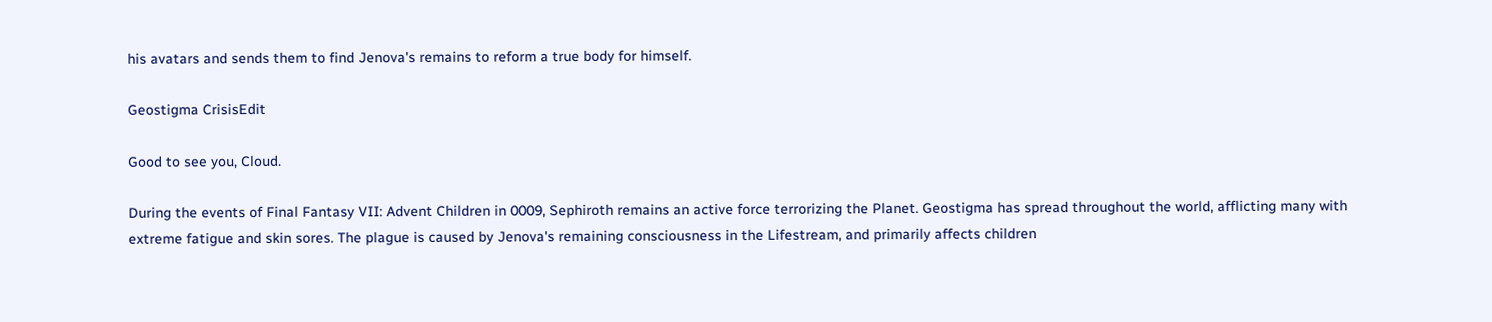his avatars and sends them to find Jenova's remains to reform a true body for himself.

Geostigma CrisisEdit

Good to see you, Cloud.

During the events of Final Fantasy VII: Advent Children in 0009, Sephiroth remains an active force terrorizing the Planet. Geostigma has spread throughout the world, afflicting many with extreme fatigue and skin sores. The plague is caused by Jenova's remaining consciousness in the Lifestream, and primarily affects children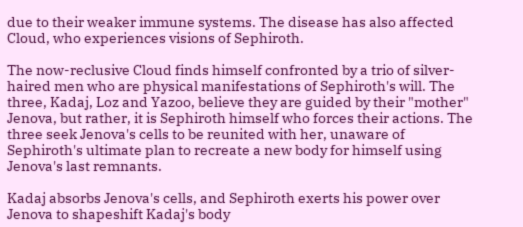due to their weaker immune systems. The disease has also affected Cloud, who experiences visions of Sephiroth.

The now-reclusive Cloud finds himself confronted by a trio of silver-haired men who are physical manifestations of Sephiroth's will. The three, Kadaj, Loz and Yazoo, believe they are guided by their "mother" Jenova, but rather, it is Sephiroth himself who forces their actions. The three seek Jenova's cells to be reunited with her, unaware of Sephiroth's ultimate plan to recreate a new body for himself using Jenova's last remnants.

Kadaj absorbs Jenova's cells, and Sephiroth exerts his power over Jenova to shapeshift Kadaj's body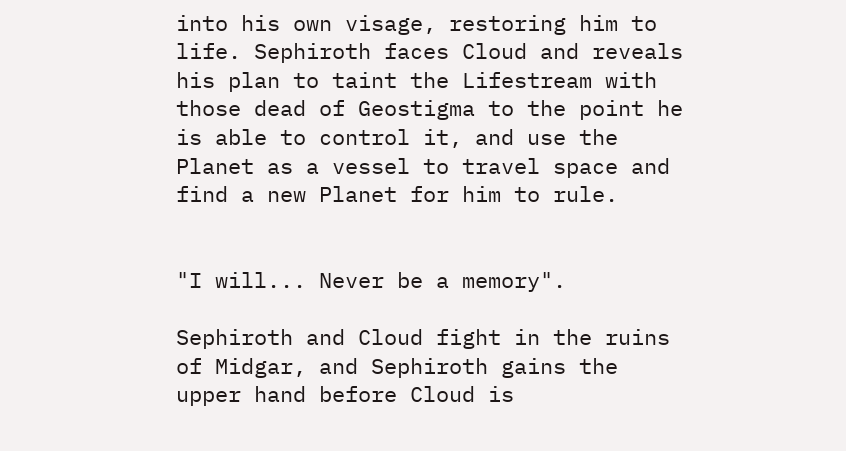into his own visage, restoring him to life. Sephiroth faces Cloud and reveals his plan to taint the Lifestream with those dead of Geostigma to the point he is able to control it, and use the Planet as a vessel to travel space and find a new Planet for him to rule.


"I will... Never be a memory".

Sephiroth and Cloud fight in the ruins of Midgar, and Sephiroth gains the upper hand before Cloud is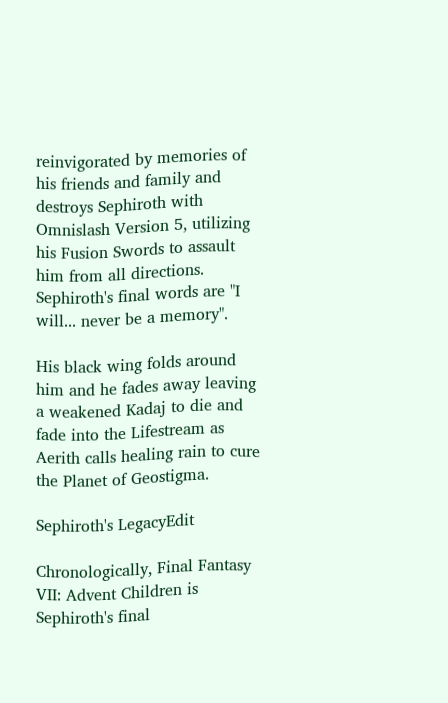reinvigorated by memories of his friends and family and destroys Sephiroth with Omnislash Version 5, utilizing his Fusion Swords to assault him from all directions. Sephiroth's final words are "I will... never be a memory".

His black wing folds around him and he fades away leaving a weakened Kadaj to die and fade into the Lifestream as Aerith calls healing rain to cure the Planet of Geostigma.

Sephiroth's LegacyEdit

Chronologically, Final Fantasy VII: Advent Children is Sephiroth's final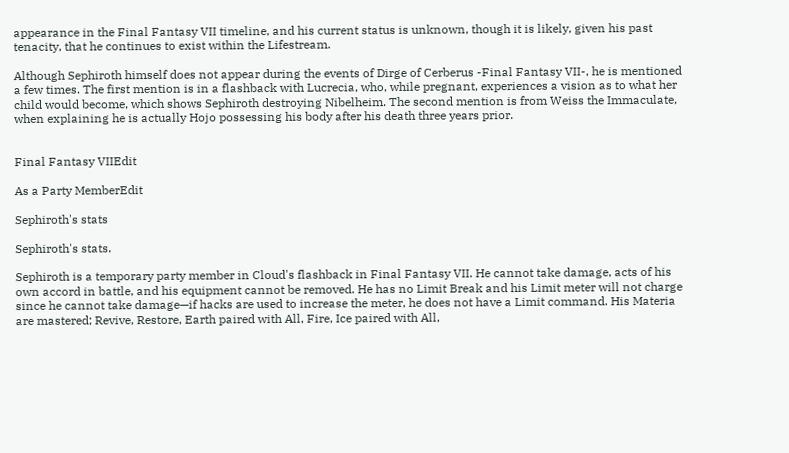appearance in the Final Fantasy VII timeline, and his current status is unknown, though it is likely, given his past tenacity, that he continues to exist within the Lifestream.

Although Sephiroth himself does not appear during the events of Dirge of Cerberus -Final Fantasy VII-, he is mentioned a few times. The first mention is in a flashback with Lucrecia, who, while pregnant, experiences a vision as to what her child would become, which shows Sephiroth destroying Nibelheim. The second mention is from Weiss the Immaculate, when explaining he is actually Hojo possessing his body after his death three years prior.


Final Fantasy VIIEdit

As a Party MemberEdit

Sephiroth's stats

Sephiroth's stats.

Sephiroth is a temporary party member in Cloud's flashback in Final Fantasy VII. He cannot take damage, acts of his own accord in battle, and his equipment cannot be removed. He has no Limit Break and his Limit meter will not charge since he cannot take damage—if hacks are used to increase the meter, he does not have a Limit command. His Materia are mastered; Revive, Restore, Earth paired with All, Fire, Ice paired with All,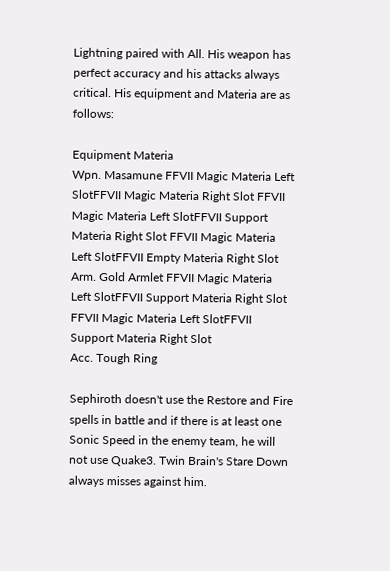Lightning paired with All. His weapon has perfect accuracy and his attacks always critical. His equipment and Materia are as follows:

Equipment Materia
Wpn. Masamune FFVII Magic Materia Left SlotFFVII Magic Materia Right Slot FFVII Magic Materia Left SlotFFVII Support Materia Right Slot FFVII Magic Materia Left SlotFFVII Empty Materia Right Slot
Arm. Gold Armlet FFVII Magic Materia Left SlotFFVII Support Materia Right Slot FFVII Magic Materia Left SlotFFVII Support Materia Right Slot
Acc. Tough Ring

Sephiroth doesn't use the Restore and Fire spells in battle and if there is at least one Sonic Speed in the enemy team, he will not use Quake3. Twin Brain's Stare Down always misses against him.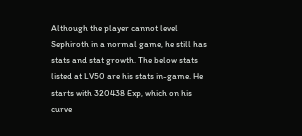Although the player cannot level Sephiroth in a normal game, he still has stats and stat growth. The below stats listed at LV50 are his stats in-game. He starts with 320438 Exp, which on his curve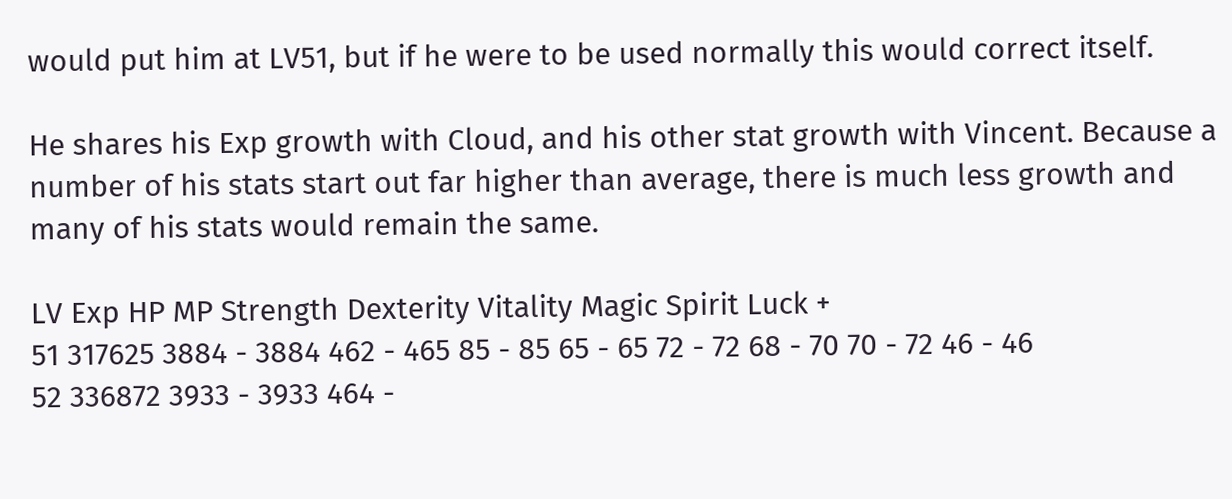would put him at LV51, but if he were to be used normally this would correct itself.

He shares his Exp growth with Cloud, and his other stat growth with Vincent. Because a number of his stats start out far higher than average, there is much less growth and many of his stats would remain the same.

LV Exp HP MP Strength Dexterity Vitality Magic Spirit Luck +
51 317625 3884 - 3884 462 - 465 85 - 85 65 - 65 72 - 72 68 - 70 70 - 72 46 - 46
52 336872 3933 - 3933 464 -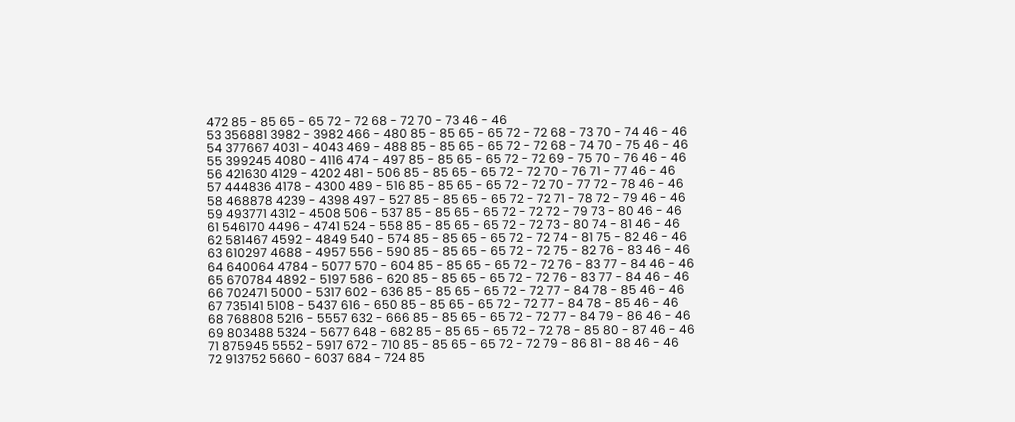472 85 - 85 65 - 65 72 - 72 68 - 72 70 - 73 46 - 46
53 356881 3982 - 3982 466 - 480 85 - 85 65 - 65 72 - 72 68 - 73 70 - 74 46 - 46
54 377667 4031 - 4043 469 - 488 85 - 85 65 - 65 72 - 72 68 - 74 70 - 75 46 - 46
55 399245 4080 - 4116 474 - 497 85 - 85 65 - 65 72 - 72 69 - 75 70 - 76 46 - 46
56 421630 4129 - 4202 481 - 506 85 - 85 65 - 65 72 - 72 70 - 76 71 - 77 46 - 46
57 444836 4178 - 4300 489 - 516 85 - 85 65 - 65 72 - 72 70 - 77 72 - 78 46 - 46
58 468878 4239 - 4398 497 - 527 85 - 85 65 - 65 72 - 72 71 - 78 72 - 79 46 - 46
59 493771 4312 - 4508 506 - 537 85 - 85 65 - 65 72 - 72 72 - 79 73 - 80 46 - 46
61 546170 4496 - 4741 524 - 558 85 - 85 65 - 65 72 - 72 73 - 80 74 - 81 46 - 46
62 581467 4592 - 4849 540 - 574 85 - 85 65 - 65 72 - 72 74 - 81 75 - 82 46 - 46
63 610297 4688 - 4957 556 - 590 85 - 85 65 - 65 72 - 72 75 - 82 76 - 83 46 - 46
64 640064 4784 - 5077 570 - 604 85 - 85 65 - 65 72 - 72 76 - 83 77 - 84 46 - 46
65 670784 4892 - 5197 586 - 620 85 - 85 65 - 65 72 - 72 76 - 83 77 - 84 46 - 46
66 702471 5000 - 5317 602 - 636 85 - 85 65 - 65 72 - 72 77 - 84 78 - 85 46 - 46
67 735141 5108 - 5437 616 - 650 85 - 85 65 - 65 72 - 72 77 - 84 78 - 85 46 - 46
68 768808 5216 - 5557 632 - 666 85 - 85 65 - 65 72 - 72 77 - 84 79 - 86 46 - 46
69 803488 5324 - 5677 648 - 682 85 - 85 65 - 65 72 - 72 78 - 85 80 - 87 46 - 46
71 875945 5552 - 5917 672 - 710 85 - 85 65 - 65 72 - 72 79 - 86 81 - 88 46 - 46
72 913752 5660 - 6037 684 - 724 85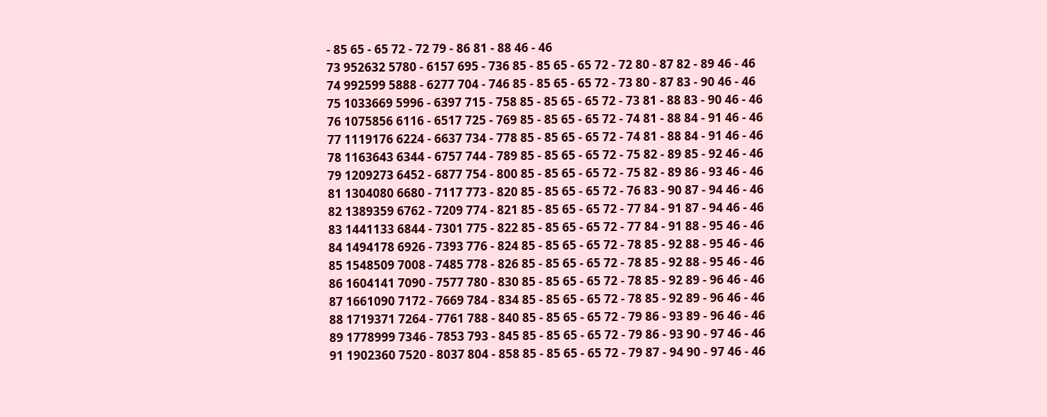- 85 65 - 65 72 - 72 79 - 86 81 - 88 46 - 46
73 952632 5780 - 6157 695 - 736 85 - 85 65 - 65 72 - 72 80 - 87 82 - 89 46 - 46
74 992599 5888 - 6277 704 - 746 85 - 85 65 - 65 72 - 73 80 - 87 83 - 90 46 - 46
75 1033669 5996 - 6397 715 - 758 85 - 85 65 - 65 72 - 73 81 - 88 83 - 90 46 - 46
76 1075856 6116 - 6517 725 - 769 85 - 85 65 - 65 72 - 74 81 - 88 84 - 91 46 - 46
77 1119176 6224 - 6637 734 - 778 85 - 85 65 - 65 72 - 74 81 - 88 84 - 91 46 - 46
78 1163643 6344 - 6757 744 - 789 85 - 85 65 - 65 72 - 75 82 - 89 85 - 92 46 - 46
79 1209273 6452 - 6877 754 - 800 85 - 85 65 - 65 72 - 75 82 - 89 86 - 93 46 - 46
81 1304080 6680 - 7117 773 - 820 85 - 85 65 - 65 72 - 76 83 - 90 87 - 94 46 - 46
82 1389359 6762 - 7209 774 - 821 85 - 85 65 - 65 72 - 77 84 - 91 87 - 94 46 - 46
83 1441133 6844 - 7301 775 - 822 85 - 85 65 - 65 72 - 77 84 - 91 88 - 95 46 - 46
84 1494178 6926 - 7393 776 - 824 85 - 85 65 - 65 72 - 78 85 - 92 88 - 95 46 - 46
85 1548509 7008 - 7485 778 - 826 85 - 85 65 - 65 72 - 78 85 - 92 88 - 95 46 - 46
86 1604141 7090 - 7577 780 - 830 85 - 85 65 - 65 72 - 78 85 - 92 89 - 96 46 - 46
87 1661090 7172 - 7669 784 - 834 85 - 85 65 - 65 72 - 78 85 - 92 89 - 96 46 - 46
88 1719371 7264 - 7761 788 - 840 85 - 85 65 - 65 72 - 79 86 - 93 89 - 96 46 - 46
89 1778999 7346 - 7853 793 - 845 85 - 85 65 - 65 72 - 79 86 - 93 90 - 97 46 - 46
91 1902360 7520 - 8037 804 - 858 85 - 85 65 - 65 72 - 79 87 - 94 90 - 97 46 - 46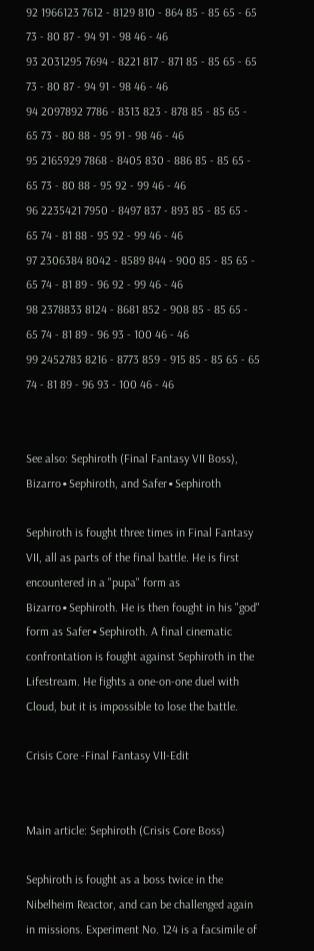92 1966123 7612 - 8129 810 - 864 85 - 85 65 - 65 73 - 80 87 - 94 91 - 98 46 - 46
93 2031295 7694 - 8221 817 - 871 85 - 85 65 - 65 73 - 80 87 - 94 91 - 98 46 - 46
94 2097892 7786 - 8313 823 - 878 85 - 85 65 - 65 73 - 80 88 - 95 91 - 98 46 - 46
95 2165929 7868 - 8405 830 - 886 85 - 85 65 - 65 73 - 80 88 - 95 92 - 99 46 - 46
96 2235421 7950 - 8497 837 - 893 85 - 85 65 - 65 74 - 81 88 - 95 92 - 99 46 - 46
97 2306384 8042 - 8589 844 - 900 85 - 85 65 - 65 74 - 81 89 - 96 92 - 99 46 - 46
98 2378833 8124 - 8681 852 - 908 85 - 85 65 - 65 74 - 81 89 - 96 93 - 100 46 - 46
99 2452783 8216 - 8773 859 - 915 85 - 85 65 - 65 74 - 81 89 - 96 93 - 100 46 - 46


See also: Sephiroth (Final Fantasy VII Boss), Bizarro∙Sephiroth, and Safer∙Sephiroth

Sephiroth is fought three times in Final Fantasy VII, all as parts of the final battle. He is first encountered in a "pupa" form as Bizarro∙Sephiroth. He is then fought in his "god" form as Safer∙Sephiroth. A final cinematic confrontation is fought against Sephiroth in the Lifestream. He fights a one-on-one duel with Cloud, but it is impossible to lose the battle.

Crisis Core -Final Fantasy VII-Edit


Main article: Sephiroth (Crisis Core Boss)

Sephiroth is fought as a boss twice in the Nibelheim Reactor, and can be challenged again in missions. Experiment No. 124 is a facsimile of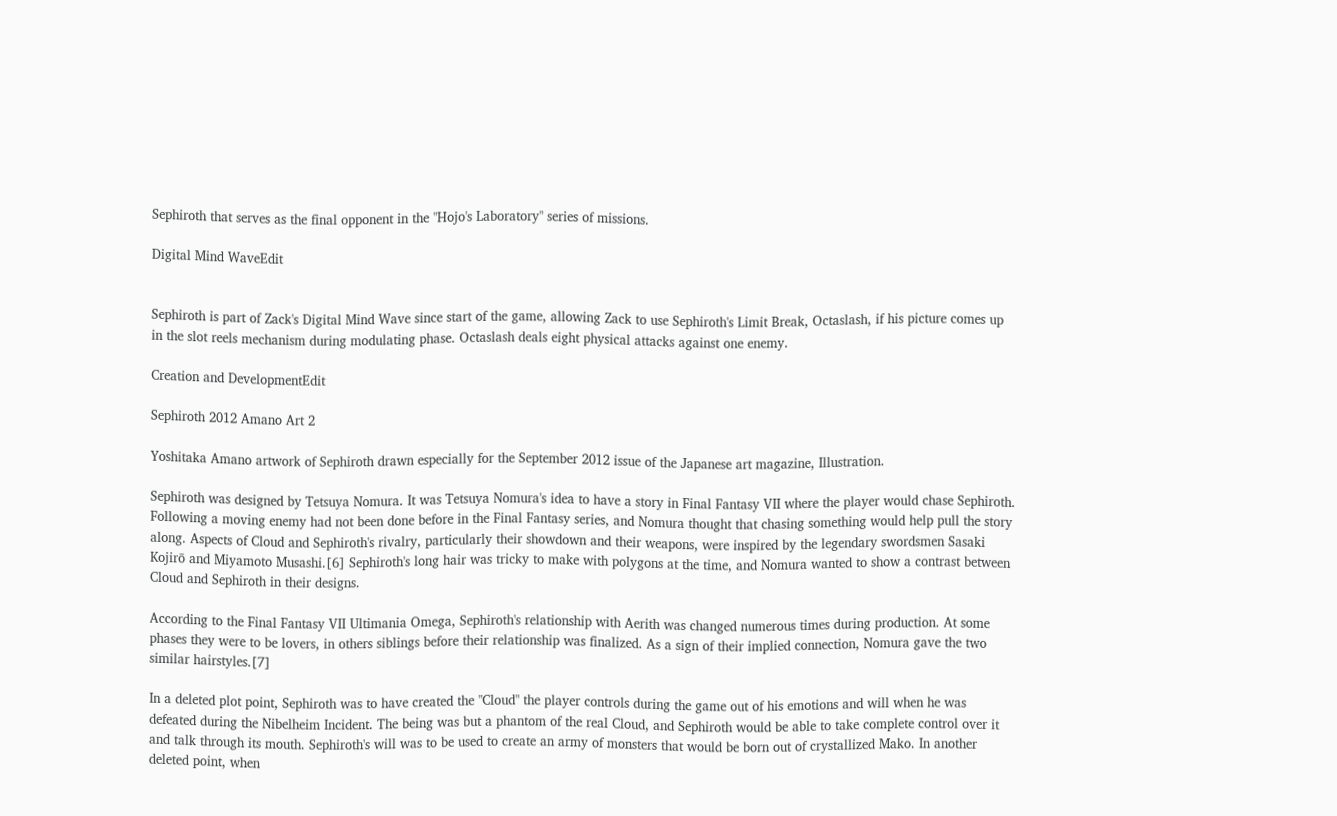Sephiroth that serves as the final opponent in the "Hojo's Laboratory" series of missions.

Digital Mind WaveEdit


Sephiroth is part of Zack's Digital Mind Wave since start of the game, allowing Zack to use Sephiroth's Limit Break, Octaslash, if his picture comes up in the slot reels mechanism during modulating phase. Octaslash deals eight physical attacks against one enemy.

Creation and DevelopmentEdit

Sephiroth 2012 Amano Art 2

Yoshitaka Amano artwork of Sephiroth drawn especially for the September 2012 issue of the Japanese art magazine, Illustration.

Sephiroth was designed by Tetsuya Nomura. It was Tetsuya Nomura's idea to have a story in Final Fantasy VII where the player would chase Sephiroth. Following a moving enemy had not been done before in the Final Fantasy series, and Nomura thought that chasing something would help pull the story along. Aspects of Cloud and Sephiroth's rivalry, particularly their showdown and their weapons, were inspired by the legendary swordsmen Sasaki Kojirō and Miyamoto Musashi.[6] Sephiroth's long hair was tricky to make with polygons at the time, and Nomura wanted to show a contrast between Cloud and Sephiroth in their designs.

According to the Final Fantasy VII Ultimania Omega, Sephiroth's relationship with Aerith was changed numerous times during production. At some phases they were to be lovers, in others siblings before their relationship was finalized. As a sign of their implied connection, Nomura gave the two similar hairstyles.[7]

In a deleted plot point, Sephiroth was to have created the "Cloud" the player controls during the game out of his emotions and will when he was defeated during the Nibelheim Incident. The being was but a phantom of the real Cloud, and Sephiroth would be able to take complete control over it and talk through its mouth. Sephiroth's will was to be used to create an army of monsters that would be born out of crystallized Mako. In another deleted point, when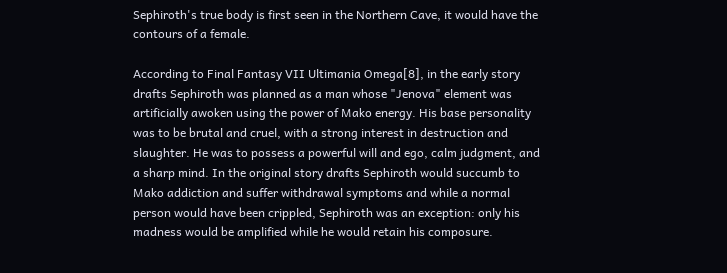Sephiroth's true body is first seen in the Northern Cave, it would have the contours of a female.

According to Final Fantasy VII Ultimania Omega[8], in the early story drafts Sephiroth was planned as a man whose "Jenova" element was artificially awoken using the power of Mako energy. His base personality was to be brutal and cruel, with a strong interest in destruction and slaughter. He was to possess a powerful will and ego, calm judgment, and a sharp mind. In the original story drafts Sephiroth would succumb to Mako addiction and suffer withdrawal symptoms and while a normal person would have been crippled, Sephiroth was an exception: only his madness would be amplified while he would retain his composure.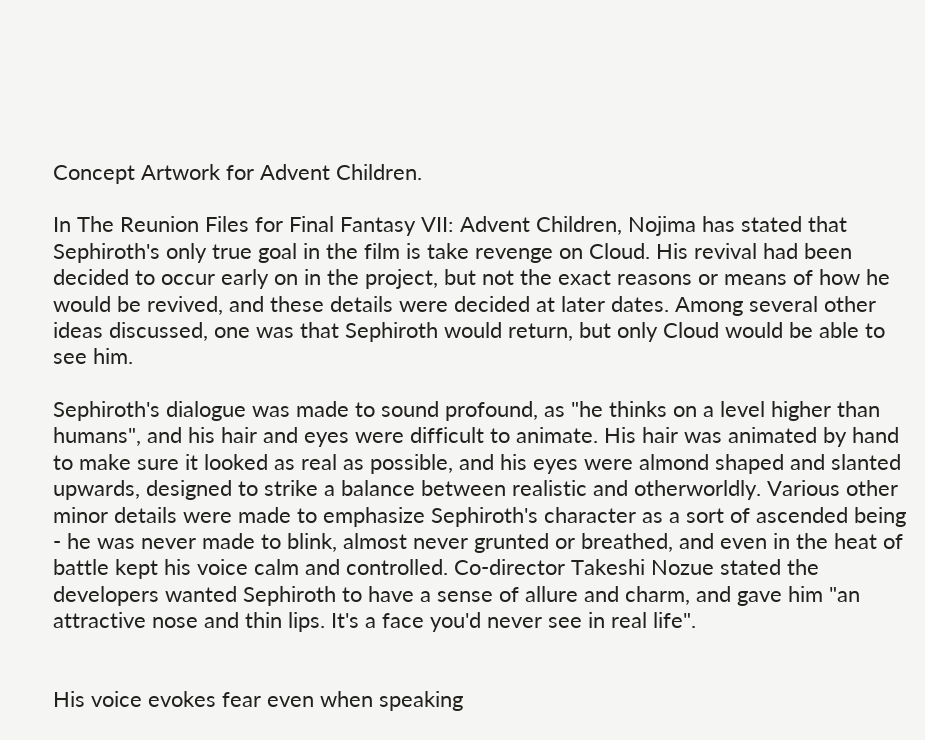Concept Artwork for Advent Children.

In The Reunion Files for Final Fantasy VII: Advent Children, Nojima has stated that Sephiroth's only true goal in the film is take revenge on Cloud. His revival had been decided to occur early on in the project, but not the exact reasons or means of how he would be revived, and these details were decided at later dates. Among several other ideas discussed, one was that Sephiroth would return, but only Cloud would be able to see him.

Sephiroth's dialogue was made to sound profound, as "he thinks on a level higher than humans", and his hair and eyes were difficult to animate. His hair was animated by hand to make sure it looked as real as possible, and his eyes were almond shaped and slanted upwards, designed to strike a balance between realistic and otherworldly. Various other minor details were made to emphasize Sephiroth's character as a sort of ascended being - he was never made to blink, almost never grunted or breathed, and even in the heat of battle kept his voice calm and controlled. Co-director Takeshi Nozue stated the developers wanted Sephiroth to have a sense of allure and charm, and gave him "an attractive nose and thin lips. It's a face you'd never see in real life".


His voice evokes fear even when speaking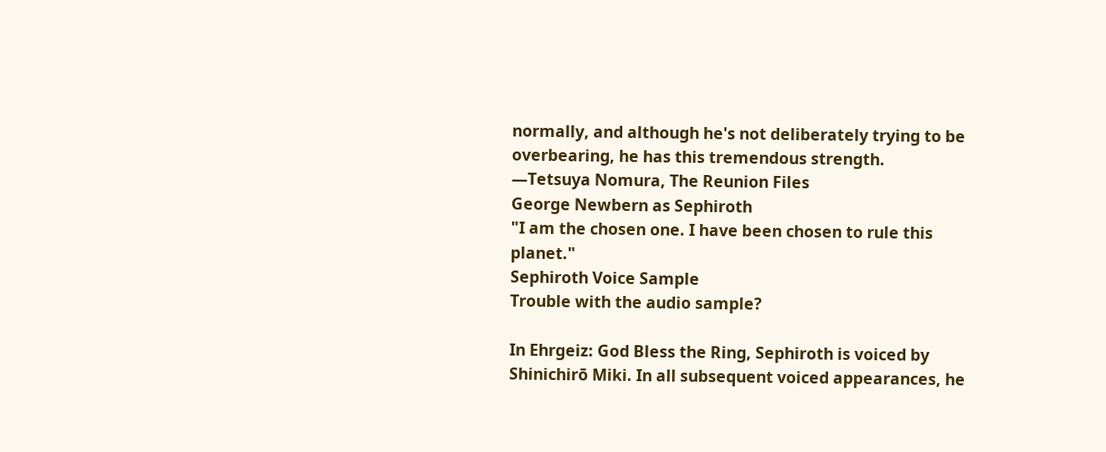normally, and although he's not deliberately trying to be overbearing, he has this tremendous strength.
—Tetsuya Nomura, The Reunion Files
George Newbern as Sephiroth
"I am the chosen one. I have been chosen to rule this planet."
Sephiroth Voice Sample
Trouble with the audio sample?

In Ehrgeiz: God Bless the Ring, Sephiroth is voiced by Shinichirō Miki. In all subsequent voiced appearances, he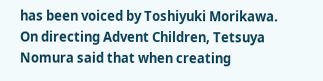has been voiced by Toshiyuki Morikawa. On directing Advent Children, Tetsuya Nomura said that when creating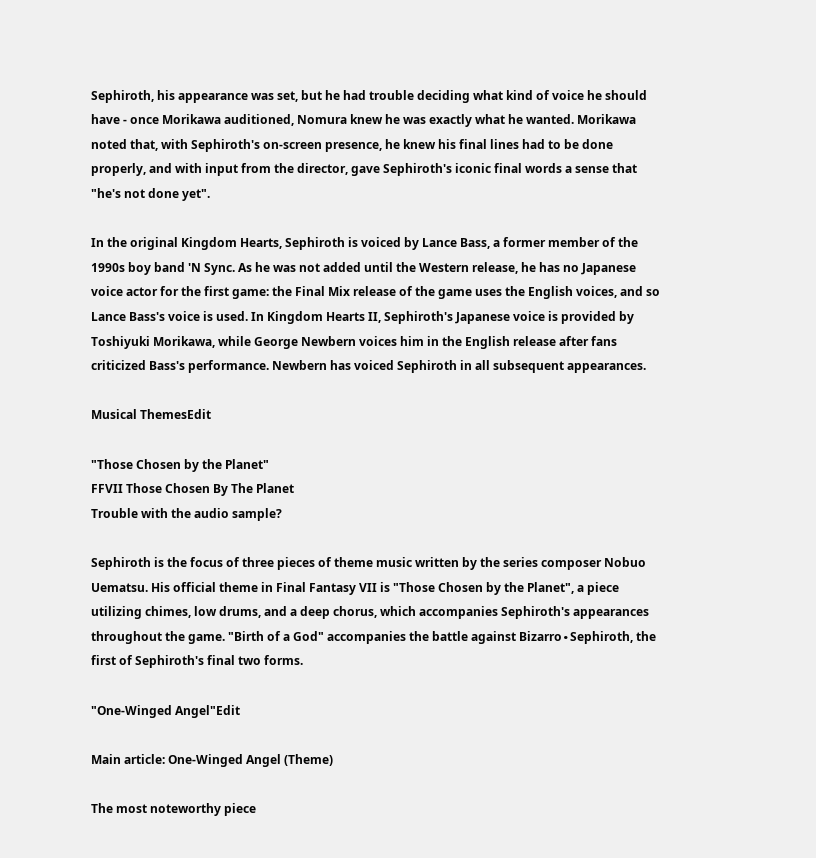Sephiroth, his appearance was set, but he had trouble deciding what kind of voice he should have - once Morikawa auditioned, Nomura knew he was exactly what he wanted. Morikawa noted that, with Sephiroth's on-screen presence, he knew his final lines had to be done properly, and with input from the director, gave Sephiroth's iconic final words a sense that "he's not done yet".

In the original Kingdom Hearts, Sephiroth is voiced by Lance Bass, a former member of the 1990s boy band 'N Sync. As he was not added until the Western release, he has no Japanese voice actor for the first game: the Final Mix release of the game uses the English voices, and so Lance Bass's voice is used. In Kingdom Hearts II, Sephiroth's Japanese voice is provided by Toshiyuki Morikawa, while George Newbern voices him in the English release after fans criticized Bass's performance. Newbern has voiced Sephiroth in all subsequent appearances.

Musical ThemesEdit

"Those Chosen by the Planet"
FFVII Those Chosen By The Planet
Trouble with the audio sample?

Sephiroth is the focus of three pieces of theme music written by the series composer Nobuo Uematsu. His official theme in Final Fantasy VII is "Those Chosen by the Planet", a piece utilizing chimes, low drums, and a deep chorus, which accompanies Sephiroth's appearances throughout the game. "Birth of a God" accompanies the battle against Bizarro∙Sephiroth, the first of Sephiroth's final two forms.

"One-Winged Angel"Edit

Main article: One-Winged Angel (Theme)

The most noteworthy piece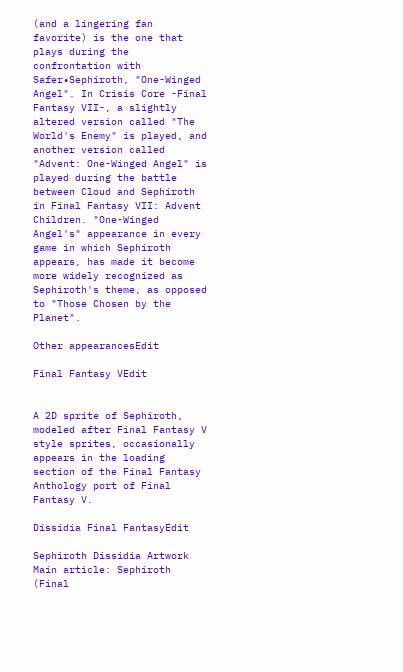(and a lingering fan favorite) is the one that plays during the confrontation with Safer∙Sephiroth, "One-Winged Angel". In Crisis Core -Final Fantasy VII-, a slightly altered version called "The World's Enemy" is played, and another version called "Advent: One-Winged Angel" is played during the battle between Cloud and Sephiroth in Final Fantasy VII: Advent Children. "One-Winged Angel's" appearance in every game in which Sephiroth appears, has made it become more widely recognized as Sephiroth's theme, as opposed to "Those Chosen by the Planet".

Other appearancesEdit

Final Fantasy VEdit


A 2D sprite of Sephiroth, modeled after Final Fantasy V style sprites, occasionally appears in the loading section of the Final Fantasy Anthology port of Final Fantasy V.

Dissidia Final FantasyEdit

Sephiroth Dissidia Artwork
Main article: Sephiroth (Final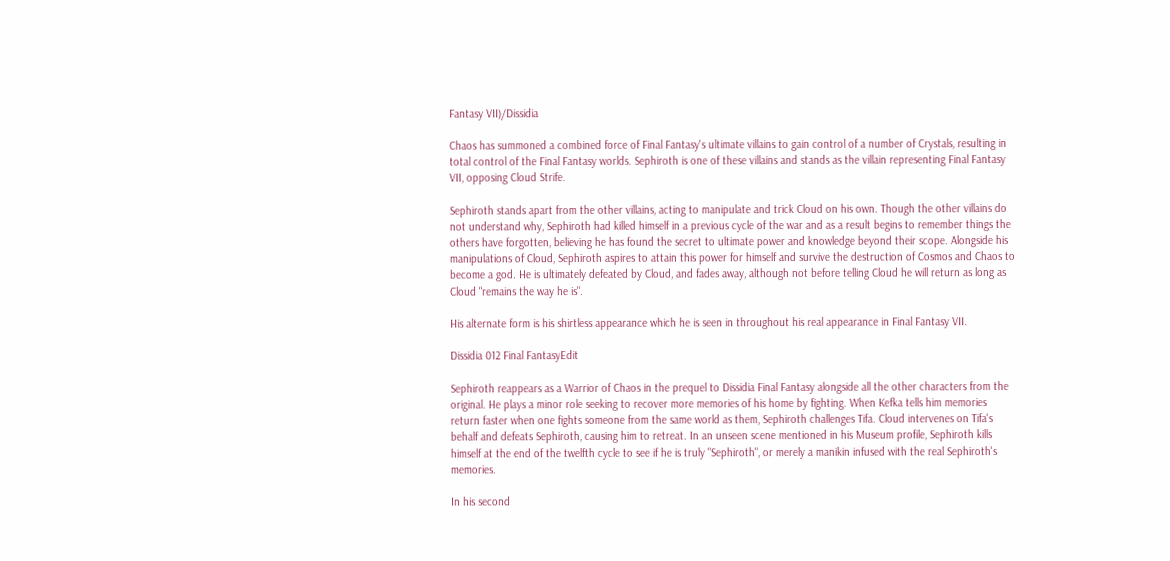Fantasy VII)/Dissidia

Chaos has summoned a combined force of Final Fantasy's ultimate villains to gain control of a number of Crystals, resulting in total control of the Final Fantasy worlds. Sephiroth is one of these villains and stands as the villain representing Final Fantasy VII, opposing Cloud Strife.

Sephiroth stands apart from the other villains, acting to manipulate and trick Cloud on his own. Though the other villains do not understand why, Sephiroth had killed himself in a previous cycle of the war and as a result begins to remember things the others have forgotten, believing he has found the secret to ultimate power and knowledge beyond their scope. Alongside his manipulations of Cloud, Sephiroth aspires to attain this power for himself and survive the destruction of Cosmos and Chaos to become a god. He is ultimately defeated by Cloud, and fades away, although not before telling Cloud he will return as long as Cloud "remains the way he is".

His alternate form is his shirtless appearance which he is seen in throughout his real appearance in Final Fantasy VII.

Dissidia 012 Final FantasyEdit

Sephiroth reappears as a Warrior of Chaos in the prequel to Dissidia Final Fantasy alongside all the other characters from the original. He plays a minor role seeking to recover more memories of his home by fighting. When Kefka tells him memories return faster when one fights someone from the same world as them, Sephiroth challenges Tifa. Cloud intervenes on Tifa's behalf and defeats Sephiroth, causing him to retreat. In an unseen scene mentioned in his Museum profile, Sephiroth kills himself at the end of the twelfth cycle to see if he is truly "Sephiroth", or merely a manikin infused with the real Sephiroth's memories.

In his second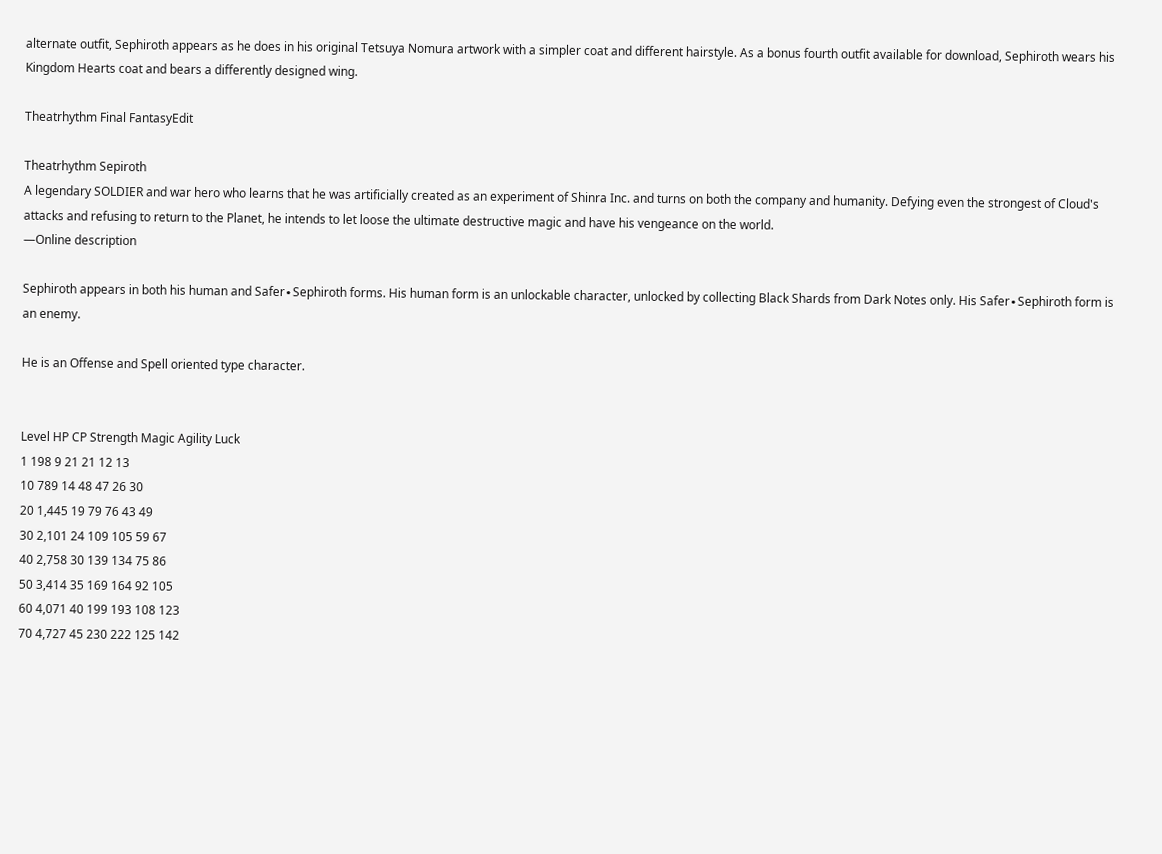alternate outfit, Sephiroth appears as he does in his original Tetsuya Nomura artwork with a simpler coat and different hairstyle. As a bonus fourth outfit available for download, Sephiroth wears his Kingdom Hearts coat and bears a differently designed wing.

Theatrhythm Final FantasyEdit

Theatrhythm Sepiroth
A legendary SOLDIER and war hero who learns that he was artificially created as an experiment of Shinra Inc. and turns on both the company and humanity. Defying even the strongest of Cloud's attacks and refusing to return to the Planet, he intends to let loose the ultimate destructive magic and have his vengeance on the world.
—Online description

Sephiroth appears in both his human and Safer∙Sephiroth forms. His human form is an unlockable character, unlocked by collecting Black Shards from Dark Notes only. His Safer∙Sephiroth form is an enemy.

He is an Offense and Spell oriented type character.


Level HP CP Strength Magic Agility Luck
1 198 9 21 21 12 13
10 789 14 48 47 26 30
20 1,445 19 79 76 43 49
30 2,101 24 109 105 59 67
40 2,758 30 139 134 75 86
50 3,414 35 169 164 92 105
60 4,071 40 199 193 108 123
70 4,727 45 230 222 125 142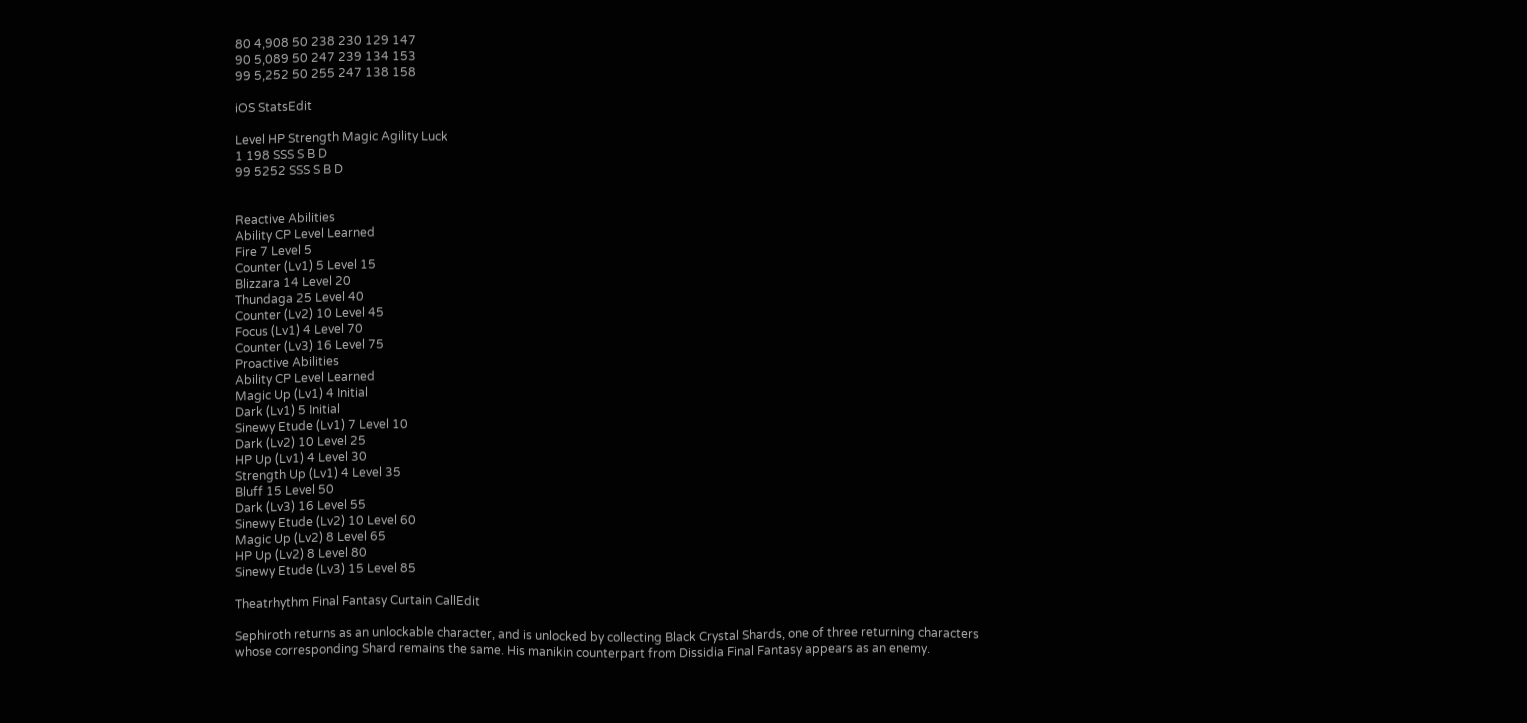80 4,908 50 238 230 129 147
90 5,089 50 247 239 134 153
99 5,252 50 255 247 138 158

iOS StatsEdit

Level HP Strength Magic Agility Luck
1 198 SSS S B D
99 5252 SSS S B D


Reactive Abilities
Ability CP Level Learned
Fire 7 Level 5
Counter (Lv1) 5 Level 15
Blizzara 14 Level 20
Thundaga 25 Level 40
Counter (Lv2) 10 Level 45
Focus (Lv1) 4 Level 70
Counter (Lv3) 16 Level 75
Proactive Abilities
Ability CP Level Learned
Magic Up (Lv1) 4 Initial
Dark (Lv1) 5 Initial
Sinewy Etude (Lv1) 7 Level 10
Dark (Lv2) 10 Level 25
HP Up (Lv1) 4 Level 30
Strength Up (Lv1) 4 Level 35
Bluff 15 Level 50
Dark (Lv3) 16 Level 55
Sinewy Etude (Lv2) 10 Level 60
Magic Up (Lv2) 8 Level 65
HP Up (Lv2) 8 Level 80
Sinewy Etude (Lv3) 15 Level 85

Theatrhythm Final Fantasy Curtain CallEdit

Sephiroth returns as an unlockable character, and is unlocked by collecting Black Crystal Shards, one of three returning characters whose corresponding Shard remains the same. His manikin counterpart from Dissidia Final Fantasy appears as an enemy.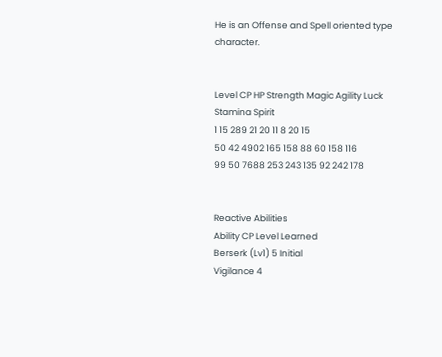He is an Offense and Spell oriented type character.


Level CP HP Strength Magic Agility Luck Stamina Spirit
1 15 289 21 20 11 8 20 15
50 42 4902 165 158 88 60 158 116
99 50 7688 253 243 135 92 242 178


Reactive Abilities
Ability CP Level Learned
Berserk (Lv1) 5 Initial
Vigilance 4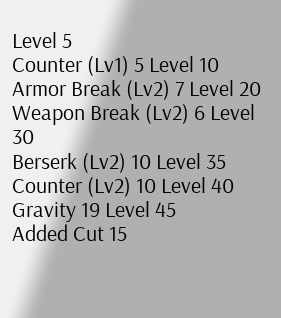Level 5
Counter (Lv1) 5 Level 10
Armor Break (Lv2) 7 Level 20
Weapon Break (Lv2) 6 Level 30
Berserk (Lv2) 10 Level 35
Counter (Lv2) 10 Level 40
Gravity 19 Level 45
Added Cut 15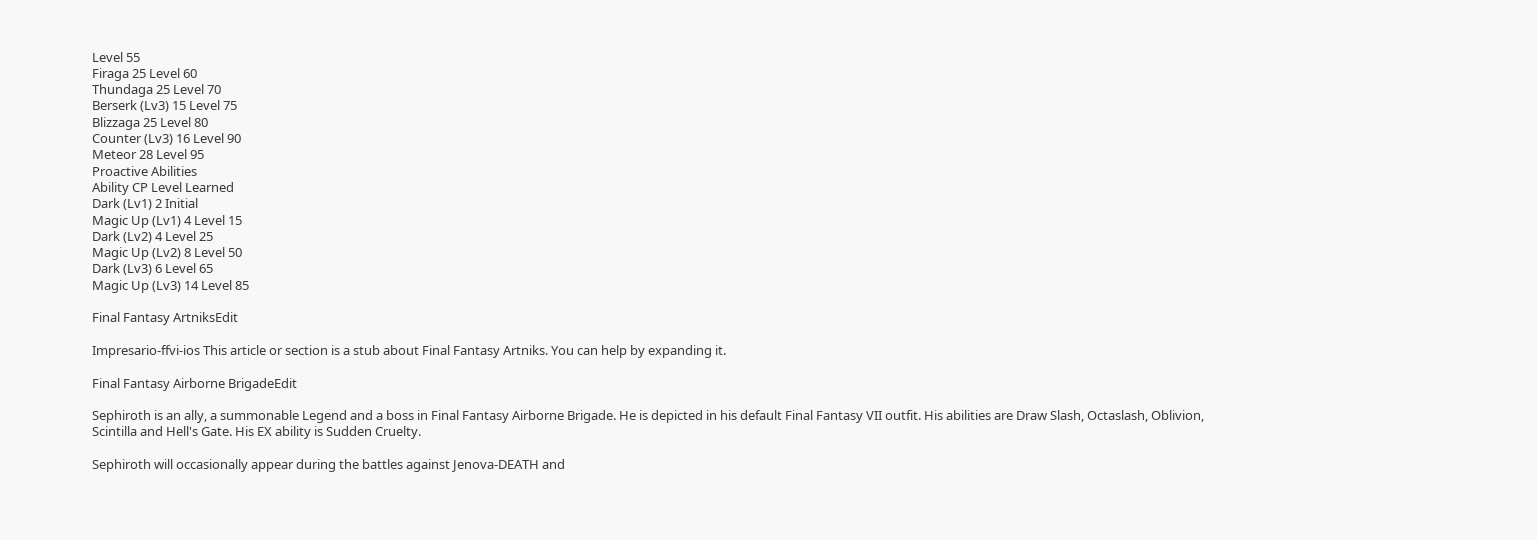Level 55
Firaga 25 Level 60
Thundaga 25 Level 70
Berserk (Lv3) 15 Level 75
Blizzaga 25 Level 80
Counter (Lv3) 16 Level 90
Meteor 28 Level 95
Proactive Abilities
Ability CP Level Learned
Dark (Lv1) 2 Initial
Magic Up (Lv1) 4 Level 15
Dark (Lv2) 4 Level 25
Magic Up (Lv2) 8 Level 50
Dark (Lv3) 6 Level 65
Magic Up (Lv3) 14 Level 85

Final Fantasy ArtniksEdit

Impresario-ffvi-ios This article or section is a stub about Final Fantasy Artniks. You can help by expanding it.

Final Fantasy Airborne BrigadeEdit

Sephiroth is an ally, a summonable Legend and a boss in Final Fantasy Airborne Brigade. He is depicted in his default Final Fantasy VII outfit. His abilities are Draw Slash, Octaslash, Oblivion, Scintilla and Hell's Gate. His EX ability is Sudden Cruelty.

Sephiroth will occasionally appear during the battles against Jenova-DEATH and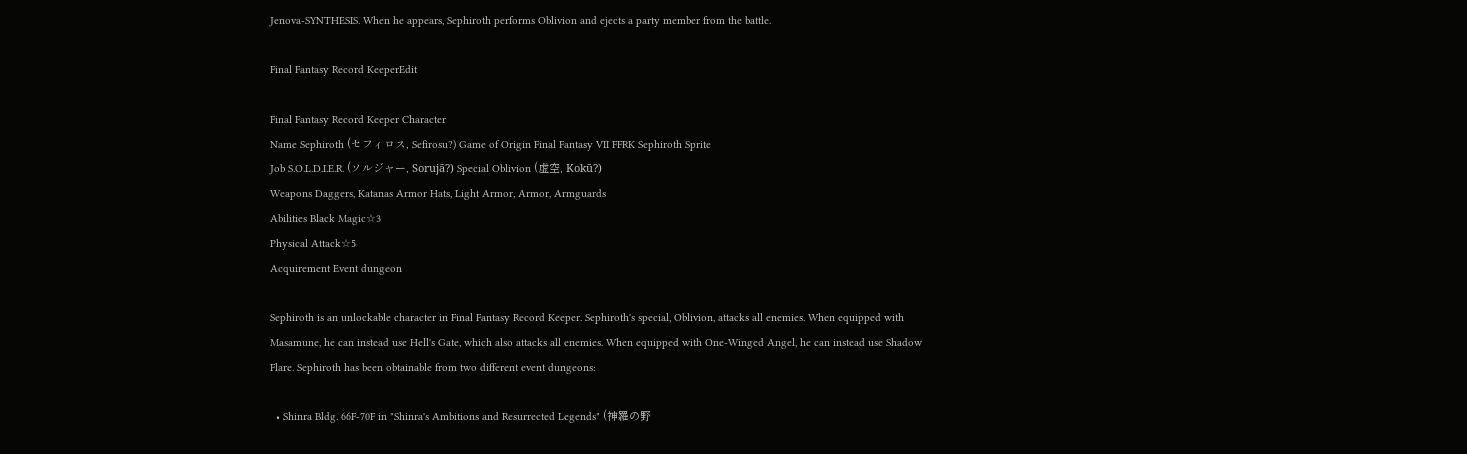Jenova-SYNTHESIS. When he appears, Sephiroth performs Oblivion and ejects a party member from the battle.

Final Fantasy Record KeeperEdit

Final Fantasy Record Keeper Character
Name Sephiroth (セフィロス, Sefirosu?) Game of Origin Final Fantasy VII FFRK Sephiroth Sprite
Job S.O.L.D.I.E.R. (ソルジャー, Sorujā?) Special Oblivion (虚空, Kokū?)
Weapons Daggers, Katanas Armor Hats, Light Armor, Armor, Armguards
Abilities Black Magic☆3
Physical Attack☆5
Acquirement Event dungeon

Sephiroth is an unlockable character in Final Fantasy Record Keeper. Sephiroth's special, Oblivion, attacks all enemies. When equipped with Masamune, he can instead use Hell's Gate, which also attacks all enemies. When equipped with One-Winged Angel, he can instead use Shadow Flare. Sephiroth has been obtainable from two different event dungeons:

  • Shinra Bldg. 66F-70F in "Shinra's Ambitions and Resurrected Legends" (神羅の野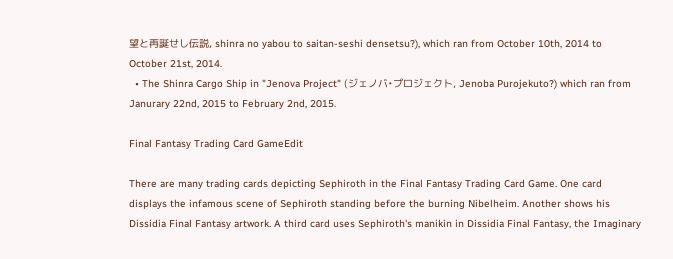望と再誕せし伝説, shinra no yabou to saitan-seshi densetsu?), which ran from October 10th, 2014 to October 21st, 2014.
  • The Shinra Cargo Ship in "Jenova Project" (ジェノバ•プロジェクト, Jenoba Purojekuto?) which ran from Janurary 22nd, 2015 to February 2nd, 2015.

Final Fantasy Trading Card GameEdit

There are many trading cards depicting Sephiroth in the Final Fantasy Trading Card Game. One card displays the infamous scene of Sephiroth standing before the burning Nibelheim. Another shows his Dissidia Final Fantasy artwork. A third card uses Sephiroth's manikin in Dissidia Final Fantasy, the Imaginary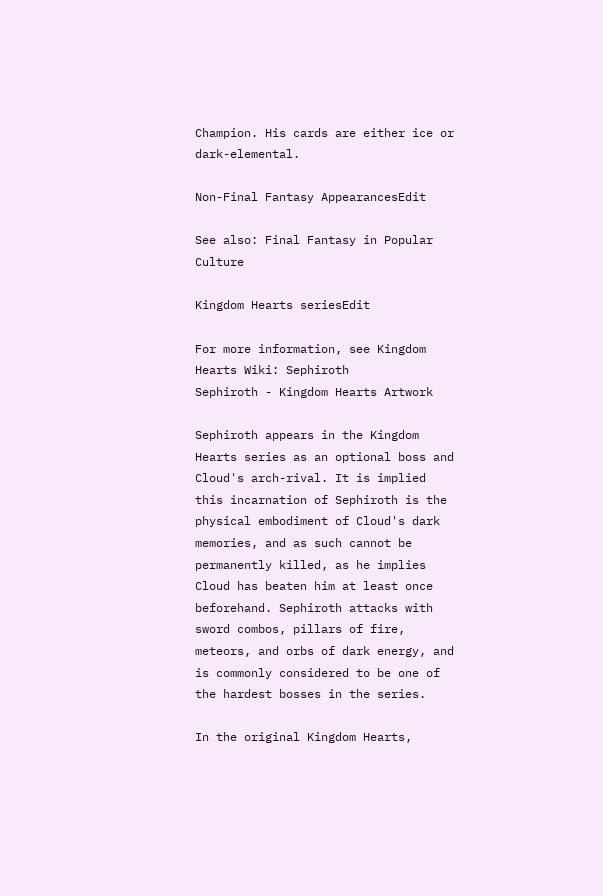Champion. His cards are either ice or dark-elemental.

Non-Final Fantasy AppearancesEdit

See also: Final Fantasy in Popular Culture

Kingdom Hearts seriesEdit

For more information, see Kingdom Hearts Wiki: Sephiroth
Sephiroth - Kingdom Hearts Artwork

Sephiroth appears in the Kingdom Hearts series as an optional boss and Cloud's arch-rival. It is implied this incarnation of Sephiroth is the physical embodiment of Cloud's dark memories, and as such cannot be permanently killed, as he implies Cloud has beaten him at least once beforehand. Sephiroth attacks with sword combos, pillars of fire, meteors, and orbs of dark energy, and is commonly considered to be one of the hardest bosses in the series.

In the original Kingdom Hearts,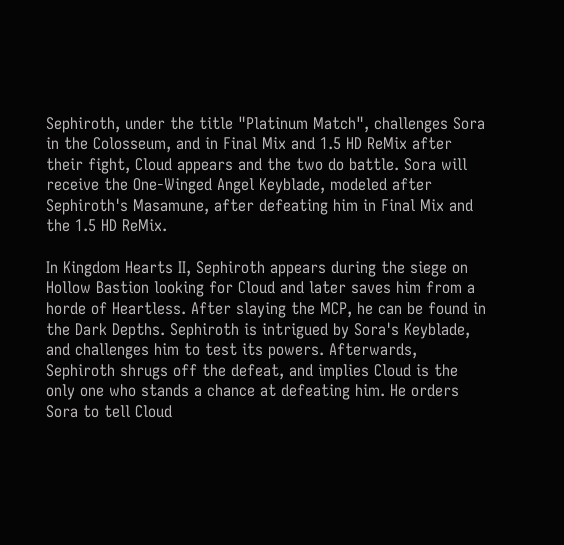Sephiroth, under the title "Platinum Match", challenges Sora in the Colosseum, and in Final Mix and 1.5 HD ReMix after their fight, Cloud appears and the two do battle. Sora will receive the One-Winged Angel Keyblade, modeled after Sephiroth's Masamune, after defeating him in Final Mix and the 1.5 HD ReMix.

In Kingdom Hearts II, Sephiroth appears during the siege on Hollow Bastion looking for Cloud and later saves him from a horde of Heartless. After slaying the MCP, he can be found in the Dark Depths. Sephiroth is intrigued by Sora's Keyblade, and challenges him to test its powers. Afterwards, Sephiroth shrugs off the defeat, and implies Cloud is the only one who stands a chance at defeating him. He orders Sora to tell Cloud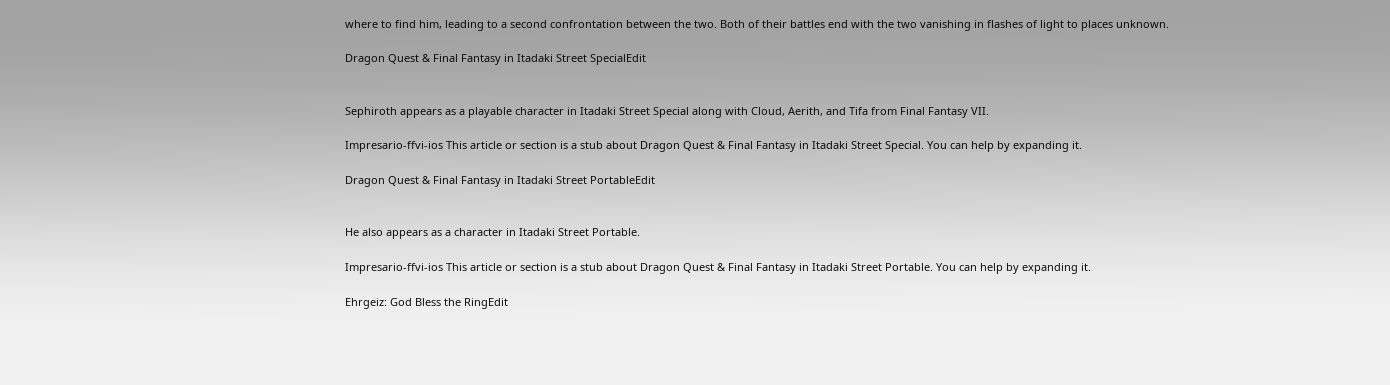where to find him, leading to a second confrontation between the two. Both of their battles end with the two vanishing in flashes of light to places unknown.

Dragon Quest & Final Fantasy in Itadaki Street SpecialEdit


Sephiroth appears as a playable character in Itadaki Street Special along with Cloud, Aerith, and Tifa from Final Fantasy VII.

Impresario-ffvi-ios This article or section is a stub about Dragon Quest & Final Fantasy in Itadaki Street Special. You can help by expanding it.

Dragon Quest & Final Fantasy in Itadaki Street PortableEdit


He also appears as a character in Itadaki Street Portable.

Impresario-ffvi-ios This article or section is a stub about Dragon Quest & Final Fantasy in Itadaki Street Portable. You can help by expanding it.

Ehrgeiz: God Bless the RingEdit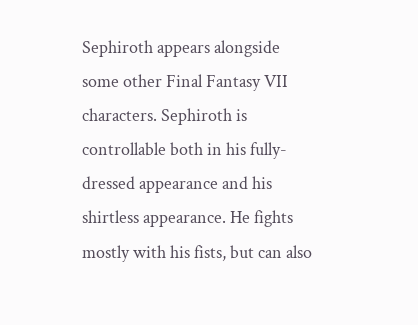Sephiroth appears alongside some other Final Fantasy VII characters. Sephiroth is controllable both in his fully-dressed appearance and his shirtless appearance. He fights mostly with his fists, but can also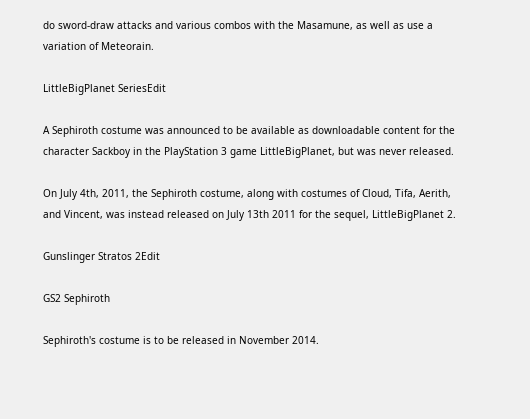do sword-draw attacks and various combos with the Masamune, as well as use a variation of Meteorain.

LittleBigPlanet SeriesEdit

A Sephiroth costume was announced to be available as downloadable content for the character Sackboy in the PlayStation 3 game LittleBigPlanet, but was never released.

On July 4th, 2011, the Sephiroth costume, along with costumes of Cloud, Tifa, Aerith, and Vincent, was instead released on July 13th 2011 for the sequel, LittleBigPlanet 2.

Gunslinger Stratos 2Edit

GS2 Sephiroth

Sephiroth's costume is to be released in November 2014.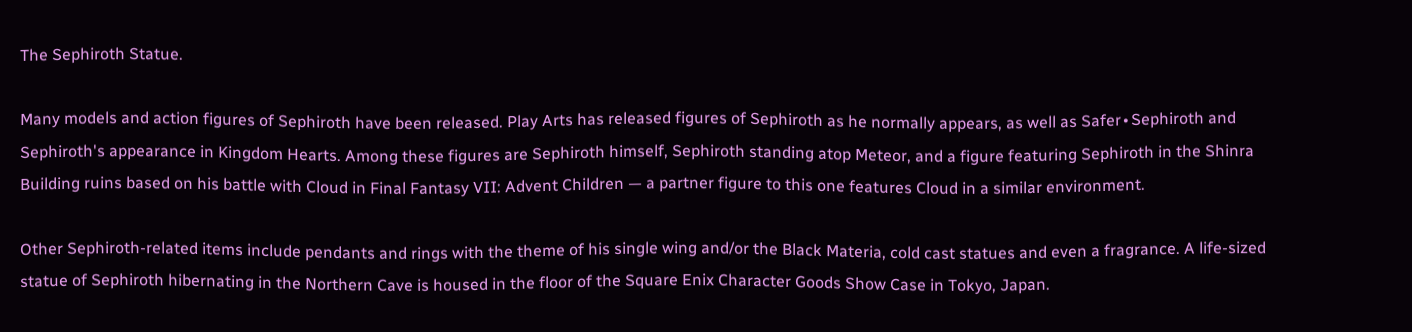The Sephiroth Statue.

Many models and action figures of Sephiroth have been released. Play Arts has released figures of Sephiroth as he normally appears, as well as Safer∙Sephiroth and Sephiroth's appearance in Kingdom Hearts. Among these figures are Sephiroth himself, Sephiroth standing atop Meteor, and a figure featuring Sephiroth in the Shinra Building ruins based on his battle with Cloud in Final Fantasy VII: Advent Children — a partner figure to this one features Cloud in a similar environment.

Other Sephiroth-related items include pendants and rings with the theme of his single wing and/or the Black Materia, cold cast statues and even a fragrance. A life-sized statue of Sephiroth hibernating in the Northern Cave is housed in the floor of the Square Enix Character Goods Show Case in Tokyo, Japan.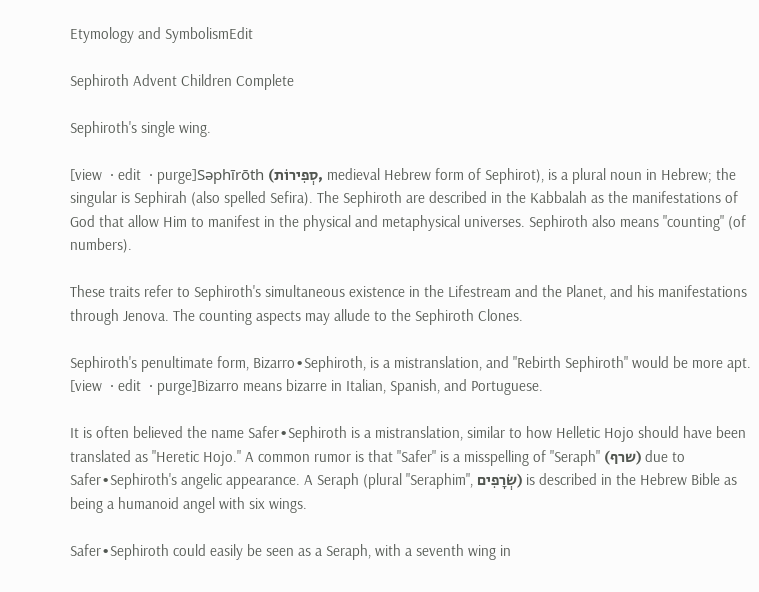Etymology and SymbolismEdit

Sephiroth Advent Children Complete

Sephiroth's single wing.

[view  · edit  · purge]Səphīrōth (סְפִירוֹת, medieval Hebrew form of Sephirot), is a plural noun in Hebrew; the singular is Sephirah (also spelled Sefira). The Sephiroth are described in the Kabbalah as the manifestations of God that allow Him to manifest in the physical and metaphysical universes. Sephiroth also means "counting" (of numbers).

These traits refer to Sephiroth's simultaneous existence in the Lifestream and the Planet, and his manifestations through Jenova. The counting aspects may allude to the Sephiroth Clones.

Sephiroth's penultimate form, Bizarro∙Sephiroth, is a mistranslation, and "Rebirth Sephiroth" would be more apt. [view  · edit  · purge]Bizarro means bizarre in Italian, Spanish, and Portuguese.

It is often believed the name Safer∙Sephiroth is a mistranslation, similar to how Helletic Hojo should have been translated as "Heretic Hojo." A common rumor is that "Safer" is a misspelling of "Seraph" (שרף) due to Safer∙Sephiroth's angelic appearance. A Seraph (plural "Seraphim", שְׂרָפִים) is described in the Hebrew Bible as being a humanoid angel with six wings.

Safer∙Sephiroth could easily be seen as a Seraph, with a seventh wing in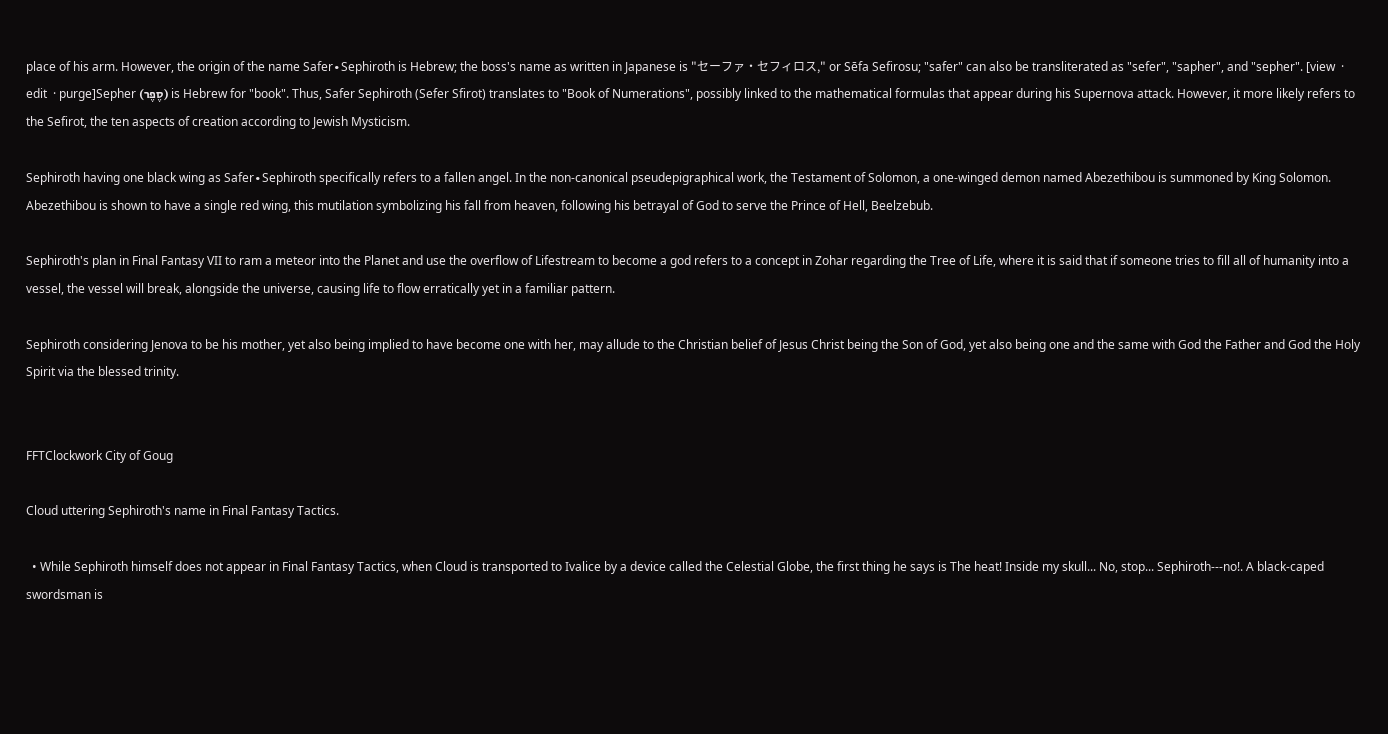place of his arm. However, the origin of the name Safer∙Sephiroth is Hebrew; the boss's name as written in Japanese is "セーファ・セフィロス," or Sēfa Sefirosu; "safer" can also be transliterated as "sefer", "sapher", and "sepher". [view  · edit  · purge]Sepher (סֶפֶר) is Hebrew for "book". Thus, Safer Sephiroth (Sefer Sfirot) translates to "Book of Numerations", possibly linked to the mathematical formulas that appear during his Supernova attack. However, it more likely refers to the Sefirot, the ten aspects of creation according to Jewish Mysticism.

Sephiroth having one black wing as Safer∙Sephiroth specifically refers to a fallen angel. In the non-canonical pseudepigraphical work, the Testament of Solomon, a one-winged demon named Abezethibou is summoned by King Solomon. Abezethibou is shown to have a single red wing, this mutilation symbolizing his fall from heaven, following his betrayal of God to serve the Prince of Hell, Beelzebub.

Sephiroth's plan in Final Fantasy VII to ram a meteor into the Planet and use the overflow of Lifestream to become a god refers to a concept in Zohar regarding the Tree of Life, where it is said that if someone tries to fill all of humanity into a vessel, the vessel will break, alongside the universe, causing life to flow erratically yet in a familiar pattern.

Sephiroth considering Jenova to be his mother, yet also being implied to have become one with her, may allude to the Christian belief of Jesus Christ being the Son of God, yet also being one and the same with God the Father and God the Holy Spirit via the blessed trinity.


FFTClockwork City of Goug

Cloud uttering Sephiroth's name in Final Fantasy Tactics.

  • While Sephiroth himself does not appear in Final Fantasy Tactics, when Cloud is transported to Ivalice by a device called the Celestial Globe, the first thing he says is The heat! Inside my skull... No, stop... Sephiroth---no!. A black-caped swordsman is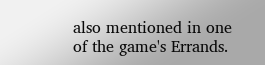also mentioned in one of the game's Errands.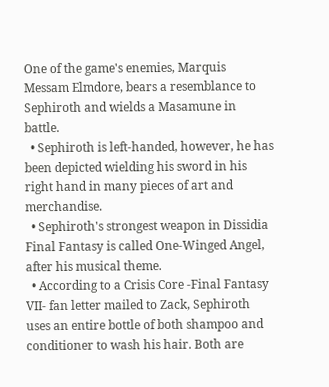One of the game's enemies, Marquis Messam Elmdore, bears a resemblance to Sephiroth and wields a Masamune in battle.
  • Sephiroth is left-handed, however, he has been depicted wielding his sword in his right hand in many pieces of art and merchandise.
  • Sephiroth's strongest weapon in Dissidia Final Fantasy is called One-Winged Angel, after his musical theme.
  • According to a Crisis Core -Final Fantasy VII- fan letter mailed to Zack, Sephiroth uses an entire bottle of both shampoo and conditioner to wash his hair. Both are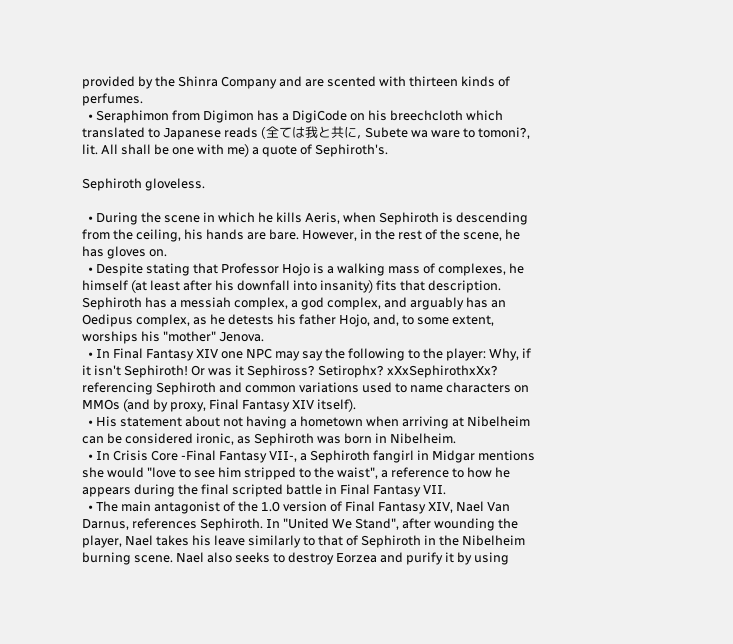provided by the Shinra Company and are scented with thirteen kinds of perfumes.
  • Seraphimon from Digimon has a DigiCode on his breechcloth which translated to Japanese reads (全ては我と共に, Subete wa ware to tomoni?, lit. All shall be one with me) a quote of Sephiroth's.

Sephiroth gloveless.

  • During the scene in which he kills Aeris, when Sephiroth is descending from the ceiling, his hands are bare. However, in the rest of the scene, he has gloves on.
  • Despite stating that Professor Hojo is a walking mass of complexes, he himself (at least after his downfall into insanity) fits that description. Sephiroth has a messiah complex, a god complex, and arguably has an Oedipus complex, as he detests his father Hojo, and, to some extent, worships his "mother" Jenova.
  • In Final Fantasy XIV one NPC may say the following to the player: Why, if it isn't Sephiroth! Or was it Sephiross? Setirophx? xXxSephirothxXx? referencing Sephiroth and common variations used to name characters on MMOs (and by proxy, Final Fantasy XIV itself).
  • His statement about not having a hometown when arriving at Nibelheim can be considered ironic, as Sephiroth was born in Nibelheim.
  • In Crisis Core -Final Fantasy VII-, a Sephiroth fangirl in Midgar mentions she would "love to see him stripped to the waist", a reference to how he appears during the final scripted battle in Final Fantasy VII.
  • The main antagonist of the 1.0 version of Final Fantasy XIV, Nael Van Darnus, references Sephiroth. In "United We Stand", after wounding the player, Nael takes his leave similarly to that of Sephiroth in the Nibelheim burning scene. Nael also seeks to destroy Eorzea and purify it by using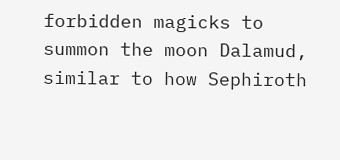forbidden magicks to summon the moon Dalamud, similar to how Sephiroth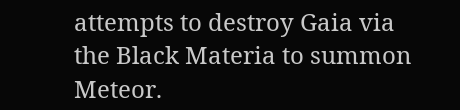attempts to destroy Gaia via the Black Materia to summon Meteor.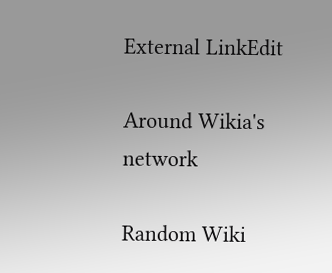External LinkEdit

Around Wikia's network

Random Wiki